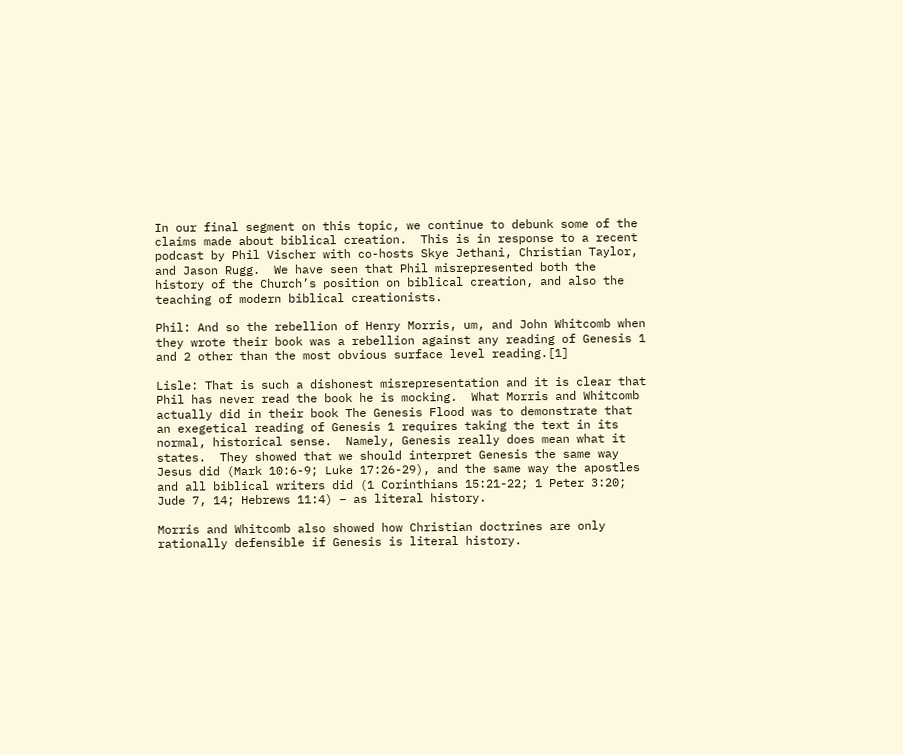In our final segment on this topic, we continue to debunk some of the claims made about biblical creation.  This is in response to a recent podcast by Phil Vischer with co-hosts Skye Jethani, Christian Taylor, and Jason Rugg.  We have seen that Phil misrepresented both the history of the Church’s position on biblical creation, and also the teaching of modern biblical creationists.

Phil: And so the rebellion of Henry Morris, um, and John Whitcomb when they wrote their book was a rebellion against any reading of Genesis 1 and 2 other than the most obvious surface level reading.[1]

Lisle: That is such a dishonest misrepresentation and it is clear that Phil has never read the book he is mocking.  What Morris and Whitcomb actually did in their book The Genesis Flood was to demonstrate that an exegetical reading of Genesis 1 requires taking the text in its normal, historical sense.  Namely, Genesis really does mean what it states.  They showed that we should interpret Genesis the same way Jesus did (Mark 10:6-9; Luke 17:26-29), and the same way the apostles and all biblical writers did (1 Corinthians 15:21-22; 1 Peter 3:20; Jude 7, 14; Hebrews 11:4) – as literal history.

Morris and Whitcomb also showed how Christian doctrines are only rationally defensible if Genesis is literal history.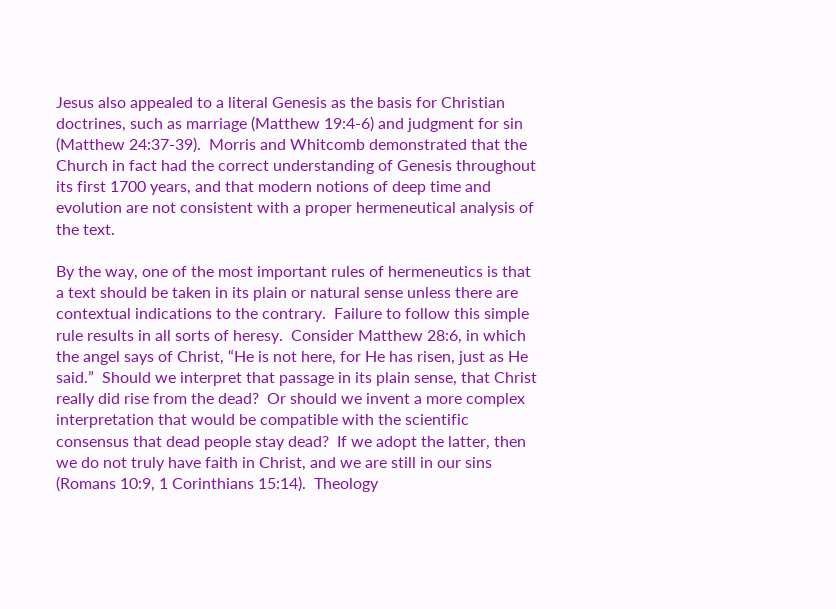Jesus also appealed to a literal Genesis as the basis for Christian doctrines, such as marriage (Matthew 19:4-6) and judgment for sin (Matthew 24:37-39).  Morris and Whitcomb demonstrated that the Church in fact had the correct understanding of Genesis throughout its first 1700 years, and that modern notions of deep time and evolution are not consistent with a proper hermeneutical analysis of the text.

By the way, one of the most important rules of hermeneutics is that a text should be taken in its plain or natural sense unless there are contextual indications to the contrary.  Failure to follow this simple rule results in all sorts of heresy.  Consider Matthew 28:6, in which the angel says of Christ, “He is not here, for He has risen, just as He said.”  Should we interpret that passage in its plain sense, that Christ really did rise from the dead?  Or should we invent a more complex interpretation that would be compatible with the scientific consensus that dead people stay dead?  If we adopt the latter, then we do not truly have faith in Christ, and we are still in our sins (Romans 10:9, 1 Corinthians 15:14).  Theology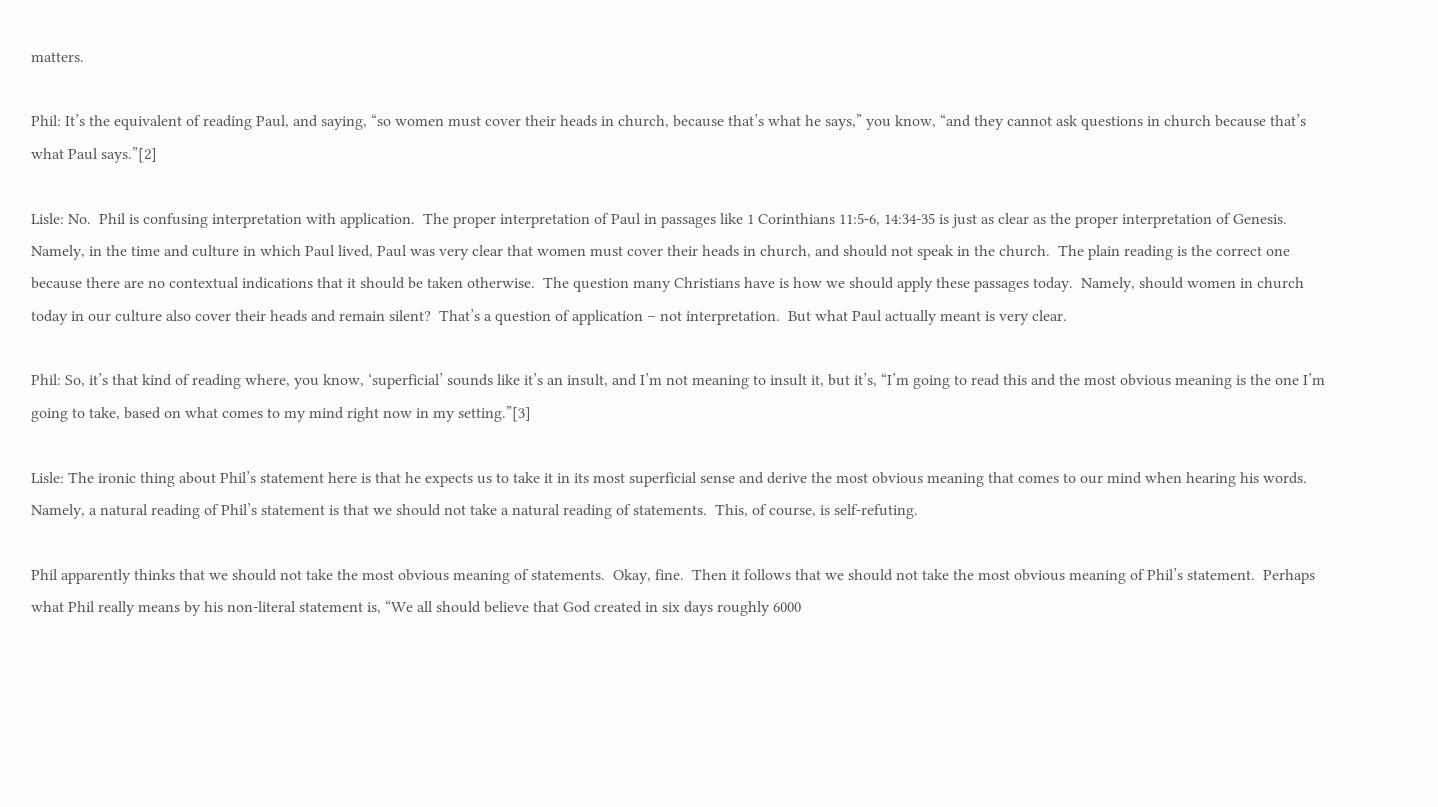matters.

Phil: It’s the equivalent of reading Paul, and saying, “so women must cover their heads in church, because that’s what he says,” you know, “and they cannot ask questions in church because that’s what Paul says.”[2]

Lisle: No.  Phil is confusing interpretation with application.  The proper interpretation of Paul in passages like 1 Corinthians 11:5-6, 14:34-35 is just as clear as the proper interpretation of Genesis.  Namely, in the time and culture in which Paul lived, Paul was very clear that women must cover their heads in church, and should not speak in the church.  The plain reading is the correct one because there are no contextual indications that it should be taken otherwise.  The question many Christians have is how we should apply these passages today.  Namely, should women in church today in our culture also cover their heads and remain silent?  That’s a question of application – not interpretation.  But what Paul actually meant is very clear.

Phil: So, it’s that kind of reading where, you know, ‘superficial’ sounds like it’s an insult, and I’m not meaning to insult it, but it’s, “I’m going to read this and the most obvious meaning is the one I’m going to take, based on what comes to my mind right now in my setting.”[3]

Lisle: The ironic thing about Phil’s statement here is that he expects us to take it in its most superficial sense and derive the most obvious meaning that comes to our mind when hearing his words.  Namely, a natural reading of Phil’s statement is that we should not take a natural reading of statements.  This, of course, is self-refuting.

Phil apparently thinks that we should not take the most obvious meaning of statements.  Okay, fine.  Then it follows that we should not take the most obvious meaning of Phil’s statement.  Perhaps what Phil really means by his non-literal statement is, “We all should believe that God created in six days roughly 6000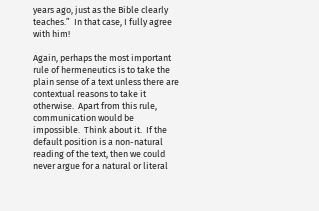years ago, just as the Bible clearly teaches.”  In that case, I fully agree with him!

Again, perhaps the most important rule of hermeneutics is to take the plain sense of a text unless there are contextual reasons to take it otherwise.  Apart from this rule, communication would be impossible.  Think about it.  If the default position is a non-natural reading of the text, then we could never argue for a natural or literal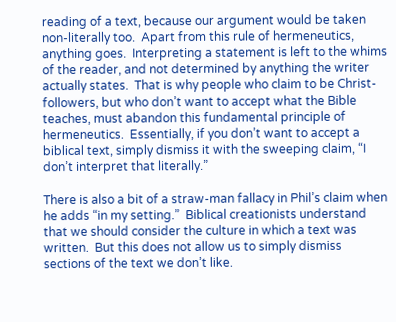reading of a text, because our argument would be taken non-literally too.  Apart from this rule of hermeneutics, anything goes.  Interpreting a statement is left to the whims of the reader, and not determined by anything the writer actually states.  That is why people who claim to be Christ-followers, but who don’t want to accept what the Bible teaches, must abandon this fundamental principle of hermeneutics.  Essentially, if you don’t want to accept a biblical text, simply dismiss it with the sweeping claim, “I don’t interpret that literally.”

There is also a bit of a straw-man fallacy in Phil’s claim when he adds “in my setting.”  Biblical creationists understand that we should consider the culture in which a text was written.  But this does not allow us to simply dismiss sections of the text we don’t like.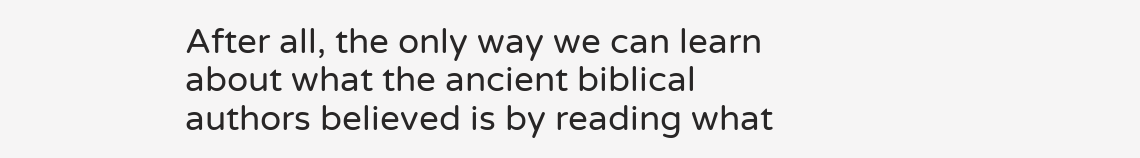After all, the only way we can learn about what the ancient biblical authors believed is by reading what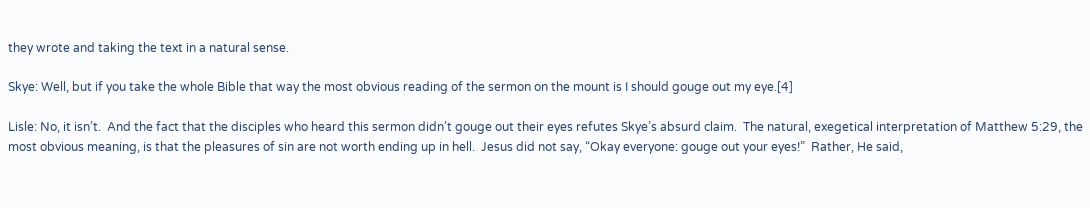they wrote and taking the text in a natural sense.

Skye: Well, but if you take the whole Bible that way the most obvious reading of the sermon on the mount is I should gouge out my eye.[4]

Lisle: No, it isn’t.  And the fact that the disciples who heard this sermon didn’t gouge out their eyes refutes Skye’s absurd claim.  The natural, exegetical interpretation of Matthew 5:29, the most obvious meaning, is that the pleasures of sin are not worth ending up in hell.  Jesus did not say, “Okay everyone: gouge out your eyes!”  Rather, He said,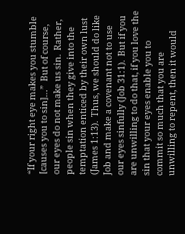“If your right eye makes you stumble [causes you to sin]…”  But of course, our eyes do not make us sin.  Rather, people sin when they give into the temptation enticed by their own lust (James 1:13).  Thus, we should do like Job and make a covenant not to use our eyes sinfully (Job 31:1).  But if you are unwilling to do that, if you love the sin that your eyes enable you to commit so much that you are unwilling to repent, then it would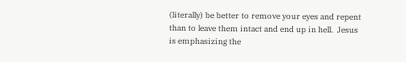(literally) be better to remove your eyes and repent than to leave them intact and end up in hell.  Jesus is emphasizing the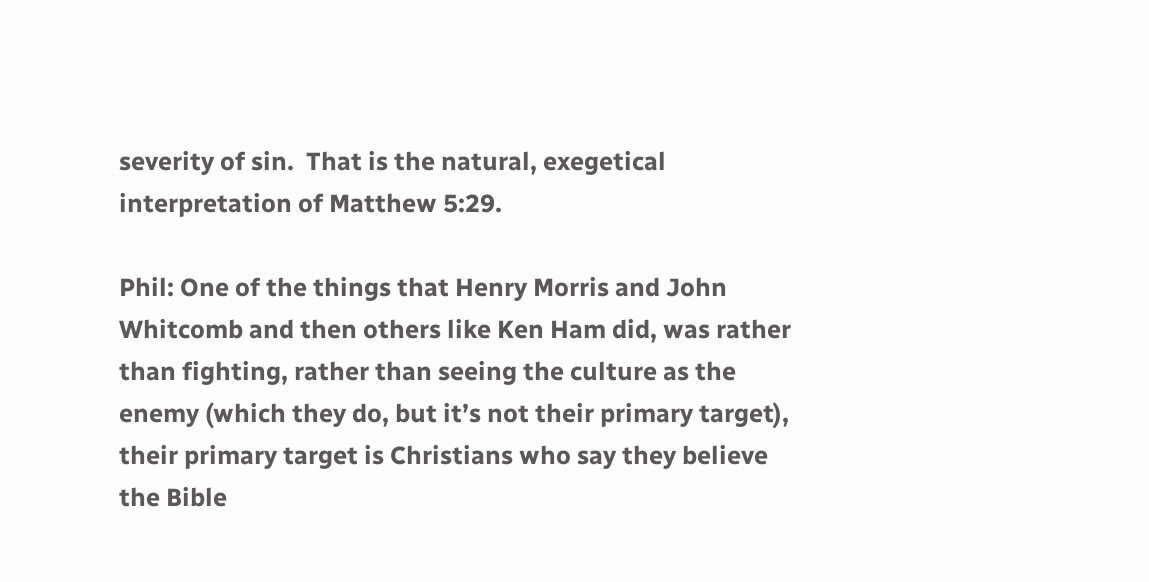severity of sin.  That is the natural, exegetical interpretation of Matthew 5:29.

Phil: One of the things that Henry Morris and John Whitcomb and then others like Ken Ham did, was rather than fighting, rather than seeing the culture as the enemy (which they do, but it’s not their primary target), their primary target is Christians who say they believe the Bible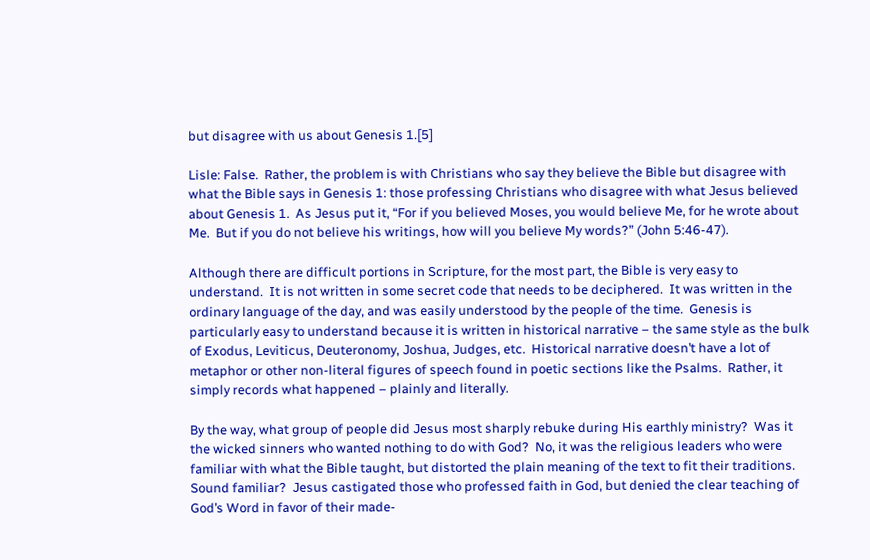but disagree with us about Genesis 1.[5]

Lisle: False.  Rather, the problem is with Christians who say they believe the Bible but disagree with what the Bible says in Genesis 1: those professing Christians who disagree with what Jesus believed about Genesis 1.  As Jesus put it, “For if you believed Moses, you would believe Me, for he wrote about Me.  But if you do not believe his writings, how will you believe My words?” (John 5:46-47).

Although there are difficult portions in Scripture, for the most part, the Bible is very easy to understand.  It is not written in some secret code that needs to be deciphered.  It was written in the ordinary language of the day, and was easily understood by the people of the time.  Genesis is particularly easy to understand because it is written in historical narrative – the same style as the bulk of Exodus, Leviticus, Deuteronomy, Joshua, Judges, etc.  Historical narrative doesn’t have a lot of metaphor or other non-literal figures of speech found in poetic sections like the Psalms.  Rather, it simply records what happened – plainly and literally.

By the way, what group of people did Jesus most sharply rebuke during His earthly ministry?  Was it the wicked sinners who wanted nothing to do with God?  No, it was the religious leaders who were familiar with what the Bible taught, but distorted the plain meaning of the text to fit their traditions.  Sound familiar?  Jesus castigated those who professed faith in God, but denied the clear teaching of God’s Word in favor of their made-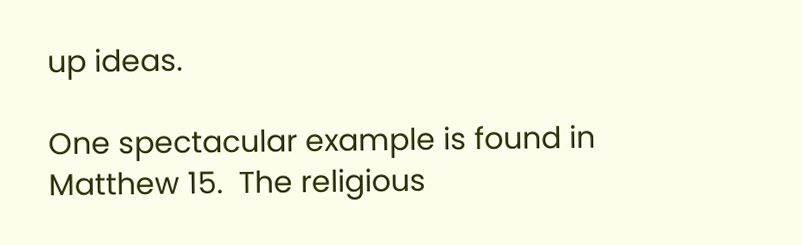up ideas.

One spectacular example is found in Matthew 15.  The religious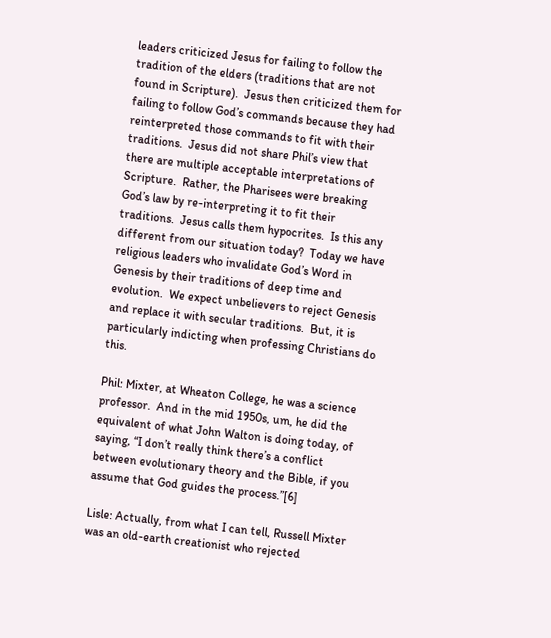leaders criticized Jesus for failing to follow the tradition of the elders (traditions that are not found in Scripture).  Jesus then criticized them for failing to follow God’s commands because they had reinterpreted those commands to fit with their traditions.  Jesus did not share Phil’s view that there are multiple acceptable interpretations of Scripture.  Rather, the Pharisees were breaking God’s law by re-interpreting it to fit their traditions.  Jesus calls them hypocrites.  Is this any different from our situation today?  Today we have religious leaders who invalidate God’s Word in Genesis by their traditions of deep time and evolution.  We expect unbelievers to reject Genesis and replace it with secular traditions.  But, it is particularly indicting when professing Christians do this.

Phil: Mixter, at Wheaton College, he was a science professor.  And in the mid 1950s, um, he did the equivalent of what John Walton is doing today, of saying, “I don’t really think there’s a conflict between evolutionary theory and the Bible, if you assume that God guides the process.”[6]

Lisle: Actually, from what I can tell, Russell Mixter was an old-earth creationist who rejected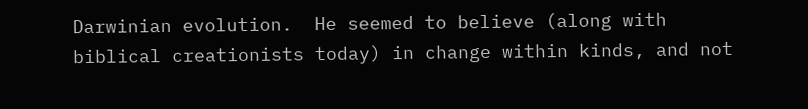Darwinian evolution.  He seemed to believe (along with biblical creationists today) in change within kinds, and not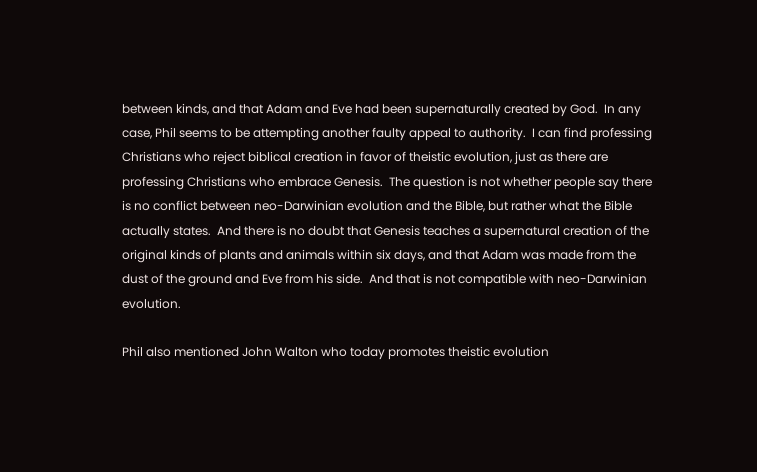between kinds, and that Adam and Eve had been supernaturally created by God.  In any case, Phil seems to be attempting another faulty appeal to authority.  I can find professing Christians who reject biblical creation in favor of theistic evolution, just as there are professing Christians who embrace Genesis.  The question is not whether people say there is no conflict between neo-Darwinian evolution and the Bible, but rather what the Bible actually states.  And there is no doubt that Genesis teaches a supernatural creation of the original kinds of plants and animals within six days, and that Adam was made from the dust of the ground and Eve from his side.  And that is not compatible with neo-Darwinian evolution.

Phil also mentioned John Walton who today promotes theistic evolution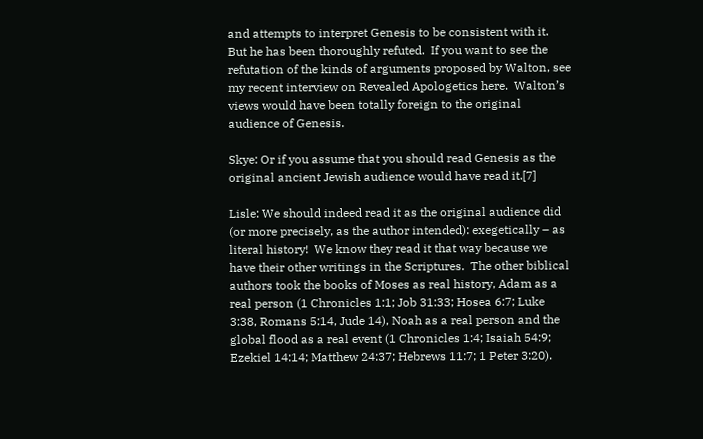and attempts to interpret Genesis to be consistent with it.  But he has been thoroughly refuted.  If you want to see the refutation of the kinds of arguments proposed by Walton, see my recent interview on Revealed Apologetics here.  Walton’s views would have been totally foreign to the original audience of Genesis.

Skye: Or if you assume that you should read Genesis as the original ancient Jewish audience would have read it.[7]

Lisle: We should indeed read it as the original audience did (or more precisely, as the author intended): exegetically – as literal history!  We know they read it that way because we have their other writings in the Scriptures.  The other biblical authors took the books of Moses as real history, Adam as a real person (1 Chronicles 1:1; Job 31:33; Hosea 6:7; Luke 3:38, Romans 5:14, Jude 14), Noah as a real person and the global flood as a real event (1 Chronicles 1:4; Isaiah 54:9; Ezekiel 14:14; Matthew 24:37; Hebrews 11:7; 1 Peter 3:20).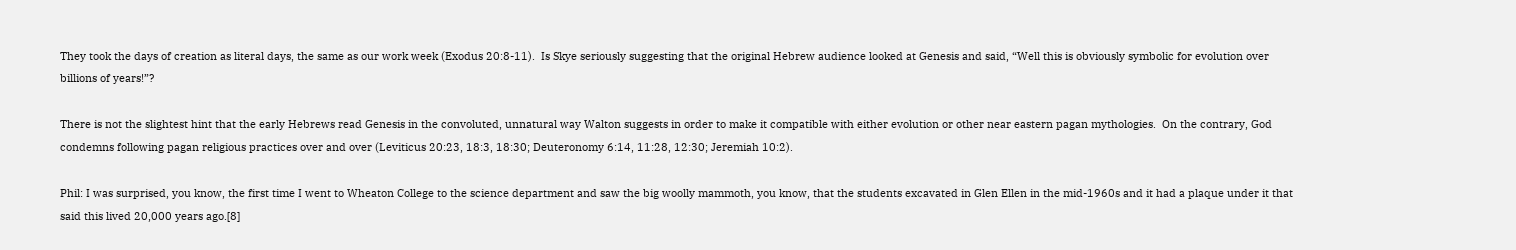They took the days of creation as literal days, the same as our work week (Exodus 20:8-11).  Is Skye seriously suggesting that the original Hebrew audience looked at Genesis and said, “Well this is obviously symbolic for evolution over billions of years!”?

There is not the slightest hint that the early Hebrews read Genesis in the convoluted, unnatural way Walton suggests in order to make it compatible with either evolution or other near eastern pagan mythologies.  On the contrary, God condemns following pagan religious practices over and over (Leviticus 20:23, 18:3, 18:30; Deuteronomy 6:14, 11:28, 12:30; Jeremiah 10:2).

Phil: I was surprised, you know, the first time I went to Wheaton College to the science department and saw the big woolly mammoth, you know, that the students excavated in Glen Ellen in the mid-1960s and it had a plaque under it that said this lived 20,000 years ago.[8]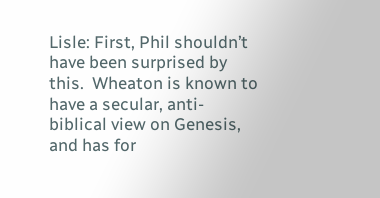Lisle: First, Phil shouldn’t have been surprised by this.  Wheaton is known to have a secular, anti-biblical view on Genesis, and has for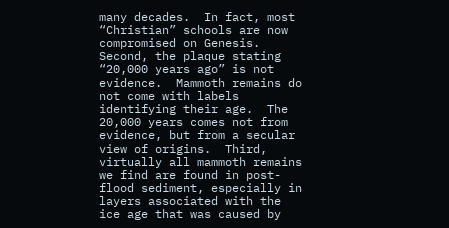many decades.  In fact, most “Christian” schools are now compromised on Genesis.  Second, the plaque stating “20,000 years ago” is not evidence.  Mammoth remains do not come with labels identifying their age.  The 20,000 years comes not from evidence, but from a secular view of origins.  Third, virtually all mammoth remains we find are found in post-flood sediment, especially in layers associated with the ice age that was caused by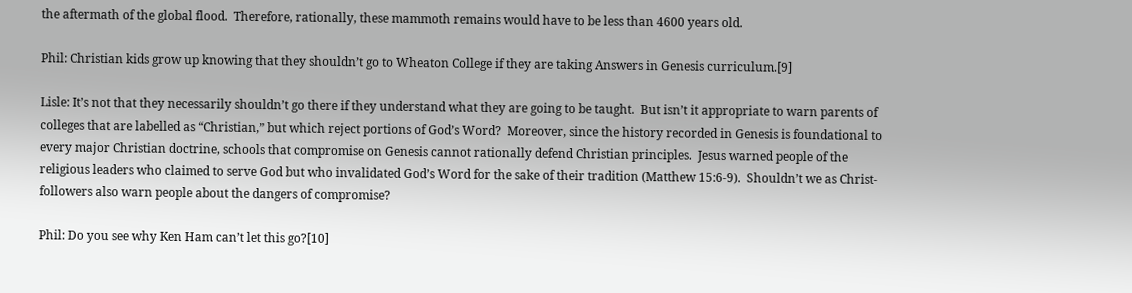the aftermath of the global flood.  Therefore, rationally, these mammoth remains would have to be less than 4600 years old.

Phil: Christian kids grow up knowing that they shouldn’t go to Wheaton College if they are taking Answers in Genesis curriculum.[9]

Lisle: It’s not that they necessarily shouldn’t go there if they understand what they are going to be taught.  But isn’t it appropriate to warn parents of colleges that are labelled as “Christian,” but which reject portions of God’s Word?  Moreover, since the history recorded in Genesis is foundational to every major Christian doctrine, schools that compromise on Genesis cannot rationally defend Christian principles.  Jesus warned people of the religious leaders who claimed to serve God but who invalidated God’s Word for the sake of their tradition (Matthew 15:6-9).  Shouldn’t we as Christ-followers also warn people about the dangers of compromise?

Phil: Do you see why Ken Ham can’t let this go?[10]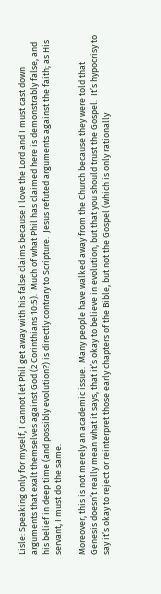Lisle: Speaking only for myself, I cannot let Phil get away with his false claims because I love the Lord and I must cast down arguments that exalt themselves against God (2 Corinthians 10:5).  Much of what Phil has claimed here is demonstrably false, and his belief in deep time (and possibly evolution?) is directly contrary to Scripture.  Jesus refuted arguments against the faith; as His servant, I must do the same.

Moreover, this is not merely an academic issue.  Many people have walked away from the Church because they were told that Genesis doesn’t really mean what it says, that it’s okay to believe in evolution, but that you should trust the Gospel.  It’s hypocrisy to say it’s okay to reject or reinterpret those early chapters of the Bible, but not the Gospel (which is only rationally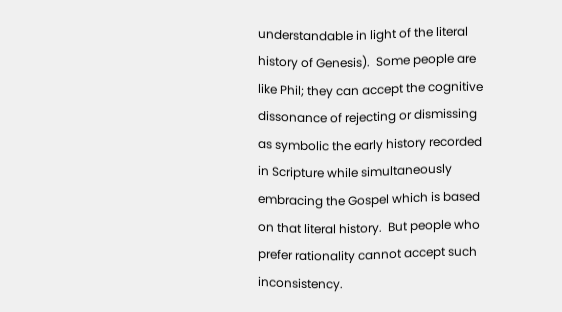understandable in light of the literal history of Genesis).  Some people are like Phil; they can accept the cognitive dissonance of rejecting or dismissing as symbolic the early history recorded in Scripture while simultaneously embracing the Gospel which is based on that literal history.  But people who prefer rationality cannot accept such inconsistency.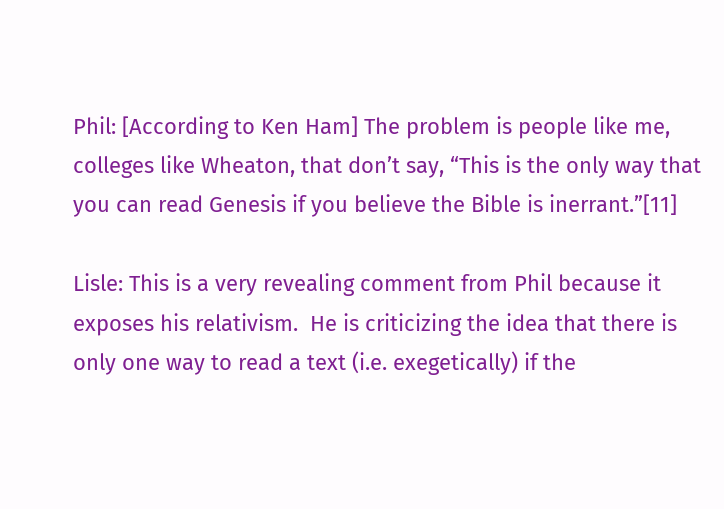Phil: [According to Ken Ham] The problem is people like me, colleges like Wheaton, that don’t say, “This is the only way that you can read Genesis if you believe the Bible is inerrant.”[11]

Lisle: This is a very revealing comment from Phil because it exposes his relativism.  He is criticizing the idea that there is only one way to read a text (i.e. exegetically) if the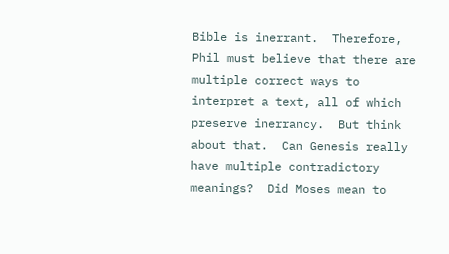Bible is inerrant.  Therefore, Phil must believe that there are multiple correct ways to interpret a text, all of which preserve inerrancy.  But think about that.  Can Genesis really have multiple contradictory meanings?  Did Moses mean to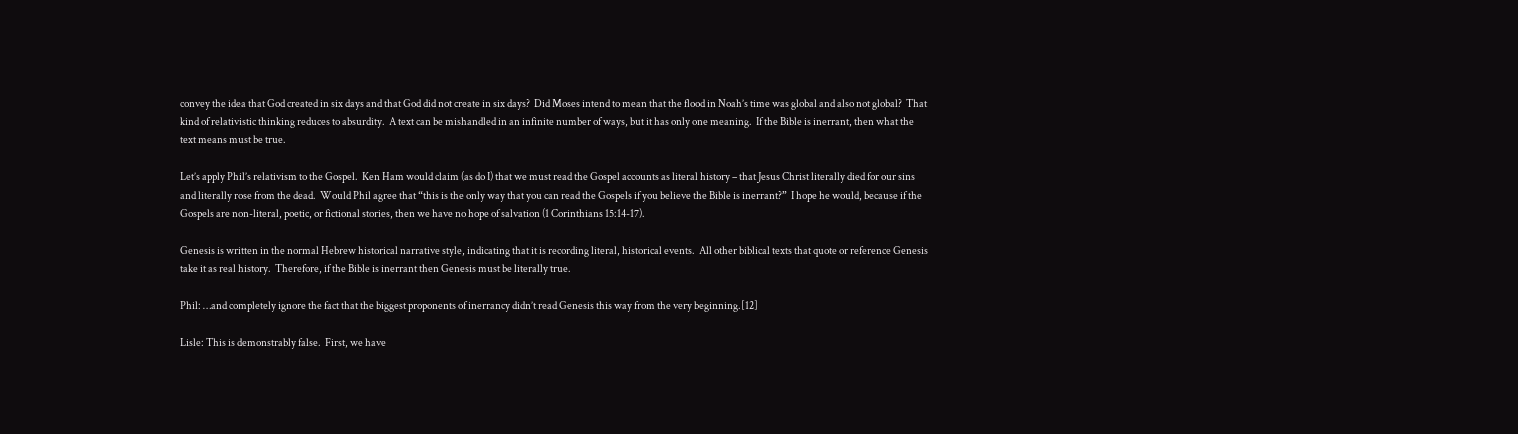convey the idea that God created in six days and that God did not create in six days?  Did Moses intend to mean that the flood in Noah’s time was global and also not global?  That kind of relativistic thinking reduces to absurdity.  A text can be mishandled in an infinite number of ways, but it has only one meaning.  If the Bible is inerrant, then what the text means must be true.

Let’s apply Phil’s relativism to the Gospel.  Ken Ham would claim (as do I) that we must read the Gospel accounts as literal history – that Jesus Christ literally died for our sins and literally rose from the dead.  Would Phil agree that “this is the only way that you can read the Gospels if you believe the Bible is inerrant?”  I hope he would, because if the Gospels are non-literal, poetic, or fictional stories, then we have no hope of salvation (1 Corinthians 15:14-17).

Genesis is written in the normal Hebrew historical narrative style, indicating that it is recording literal, historical events.  All other biblical texts that quote or reference Genesis take it as real history.  Therefore, if the Bible is inerrant then Genesis must be literally true.

Phil: …and completely ignore the fact that the biggest proponents of inerrancy didn’t read Genesis this way from the very beginning.[12]

Lisle: This is demonstrably false.  First, we have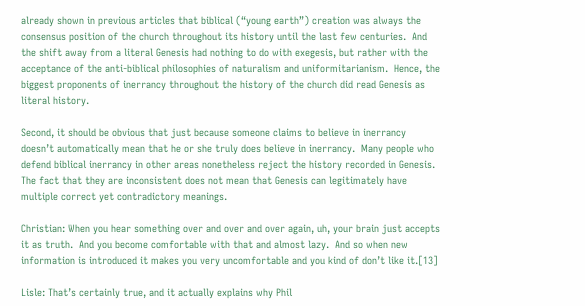already shown in previous articles that biblical (“young earth”) creation was always the consensus position of the church throughout its history until the last few centuries.  And the shift away from a literal Genesis had nothing to do with exegesis, but rather with the acceptance of the anti-biblical philosophies of naturalism and uniformitarianism.  Hence, the biggest proponents of inerrancy throughout the history of the church did read Genesis as literal history.

Second, it should be obvious that just because someone claims to believe in inerrancy doesn’t automatically mean that he or she truly does believe in inerrancy.  Many people who defend biblical inerrancy in other areas nonetheless reject the history recorded in Genesis.  The fact that they are inconsistent does not mean that Genesis can legitimately have multiple correct yet contradictory meanings.

Christian: When you hear something over and over and over again, uh, your brain just accepts it as truth.  And you become comfortable with that and almost lazy.  And so when new information is introduced it makes you very uncomfortable and you kind of don’t like it.[13]

Lisle: That’s certainly true, and it actually explains why Phil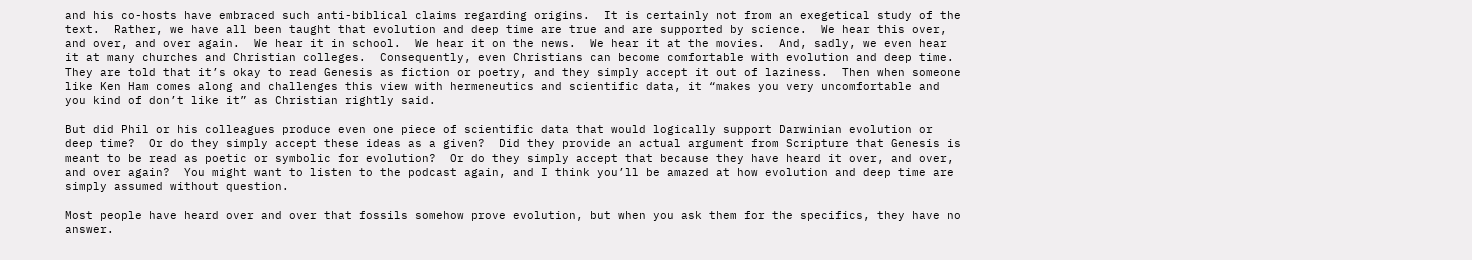and his co-hosts have embraced such anti-biblical claims regarding origins.  It is certainly not from an exegetical study of the text.  Rather, we have all been taught that evolution and deep time are true and are supported by science.  We hear this over, and over, and over again.  We hear it in school.  We hear it on the news.  We hear it at the movies.  And, sadly, we even hear it at many churches and Christian colleges.  Consequently, even Christians can become comfortable with evolution and deep time.  They are told that it’s okay to read Genesis as fiction or poetry, and they simply accept it out of laziness.  Then when someone like Ken Ham comes along and challenges this view with hermeneutics and scientific data, it “makes you very uncomfortable and you kind of don’t like it” as Christian rightly said.

But did Phil or his colleagues produce even one piece of scientific data that would logically support Darwinian evolution or deep time?  Or do they simply accept these ideas as a given?  Did they provide an actual argument from Scripture that Genesis is meant to be read as poetic or symbolic for evolution?  Or do they simply accept that because they have heard it over, and over, and over again?  You might want to listen to the podcast again, and I think you’ll be amazed at how evolution and deep time are simply assumed without question.

Most people have heard over and over that fossils somehow prove evolution, but when you ask them for the specifics, they have no answer.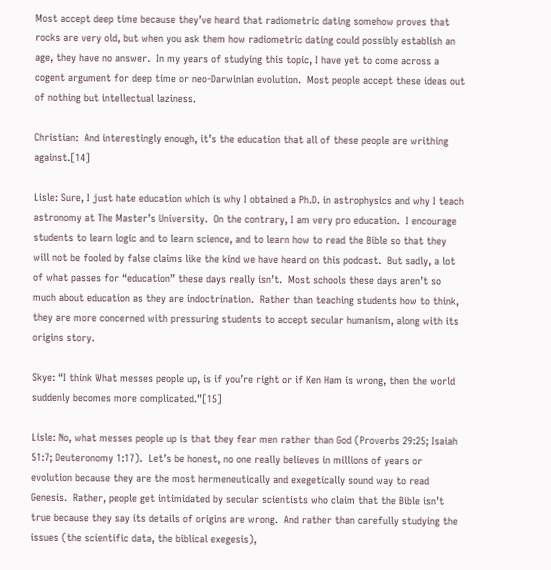Most accept deep time because they’ve heard that radiometric dating somehow proves that rocks are very old, but when you ask them how radiometric dating could possibly establish an age, they have no answer.  In my years of studying this topic, I have yet to come across a cogent argument for deep time or neo-Darwinian evolution.  Most people accept these ideas out of nothing but intellectual laziness.

Christian:  And interestingly enough, it’s the education that all of these people are writhing against.[14]

Lisle: Sure, I just hate education which is why I obtained a Ph.D. in astrophysics and why I teach astronomy at The Master’s University.  On the contrary, I am very pro education.  I encourage students to learn logic and to learn science, and to learn how to read the Bible so that they will not be fooled by false claims like the kind we have heard on this podcast.  But sadly, a lot of what passes for “education” these days really isn’t.  Most schools these days aren’t so much about education as they are indoctrination.  Rather than teaching students how to think, they are more concerned with pressuring students to accept secular humanism, along with its origins story.

Skye: “I think What messes people up, is if you’re right or if Ken Ham is wrong, then the world suddenly becomes more complicated.”[15]

Lisle: No, what messes people up is that they fear men rather than God (Proverbs 29:25; Isaiah 51:7; Deuteronomy 1:17).  Let’s be honest, no one really believes in millions of years or evolution because they are the most hermeneutically and exegetically sound way to read Genesis.  Rather, people get intimidated by secular scientists who claim that the Bible isn’t true because they say its details of origins are wrong.  And rather than carefully studying the issues (the scientific data, the biblical exegesis),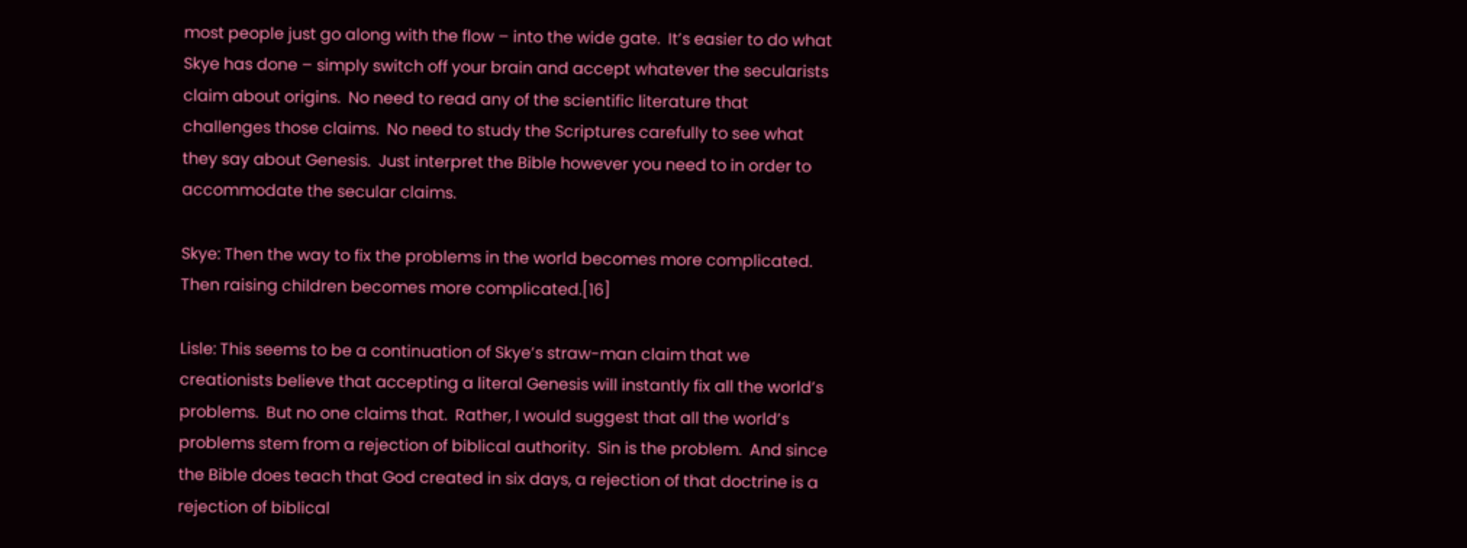most people just go along with the flow – into the wide gate.  It’s easier to do what Skye has done – simply switch off your brain and accept whatever the secularists claim about origins.  No need to read any of the scientific literature that challenges those claims.  No need to study the Scriptures carefully to see what they say about Genesis.  Just interpret the Bible however you need to in order to accommodate the secular claims.

Skye: Then the way to fix the problems in the world becomes more complicated. Then raising children becomes more complicated.[16]

Lisle: This seems to be a continuation of Skye’s straw-man claim that we creationists believe that accepting a literal Genesis will instantly fix all the world’s problems.  But no one claims that.  Rather, I would suggest that all the world’s problems stem from a rejection of biblical authority.  Sin is the problem.  And since the Bible does teach that God created in six days, a rejection of that doctrine is a rejection of biblical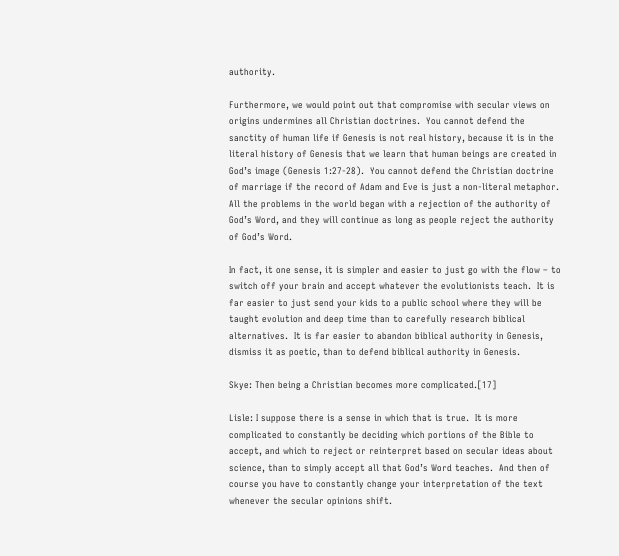authority.

Furthermore, we would point out that compromise with secular views on origins undermines all Christian doctrines.  You cannot defend the sanctity of human life if Genesis is not real history, because it is in the literal history of Genesis that we learn that human beings are created in God’s image (Genesis 1:27-28).  You cannot defend the Christian doctrine of marriage if the record of Adam and Eve is just a non-literal metaphor.  All the problems in the world began with a rejection of the authority of God’s Word, and they will continue as long as people reject the authority of God’s Word.

In fact, it one sense, it is simpler and easier to just go with the flow – to switch off your brain and accept whatever the evolutionists teach.  It is far easier to just send your kids to a public school where they will be taught evolution and deep time than to carefully research biblical alternatives.  It is far easier to abandon biblical authority in Genesis, dismiss it as poetic, than to defend biblical authority in Genesis.

Skye: Then being a Christian becomes more complicated.[17]

Lisle: I suppose there is a sense in which that is true.  It is more complicated to constantly be deciding which portions of the Bible to accept, and which to reject or reinterpret based on secular ideas about science, than to simply accept all that God’s Word teaches.  And then of course you have to constantly change your interpretation of the text whenever the secular opinions shift.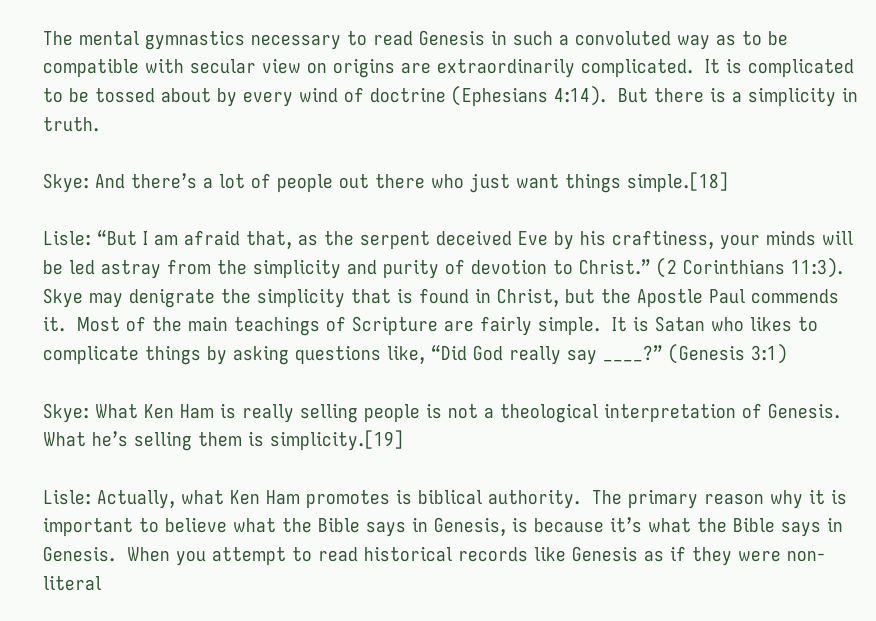The mental gymnastics necessary to read Genesis in such a convoluted way as to be compatible with secular view on origins are extraordinarily complicated.  It is complicated to be tossed about by every wind of doctrine (Ephesians 4:14).  But there is a simplicity in truth.

Skye: And there’s a lot of people out there who just want things simple.[18]

Lisle: “But I am afraid that, as the serpent deceived Eve by his craftiness, your minds will be led astray from the simplicity and purity of devotion to Christ.” (2 Corinthians 11:3).  Skye may denigrate the simplicity that is found in Christ, but the Apostle Paul commends it.  Most of the main teachings of Scripture are fairly simple.  It is Satan who likes to complicate things by asking questions like, “Did God really say ____?” (Genesis 3:1)

Skye: What Ken Ham is really selling people is not a theological interpretation of Genesis.  What he’s selling them is simplicity.[19]

Lisle: Actually, what Ken Ham promotes is biblical authority.  The primary reason why it is important to believe what the Bible says in Genesis, is because it’s what the Bible says in Genesis.  When you attempt to read historical records like Genesis as if they were non-literal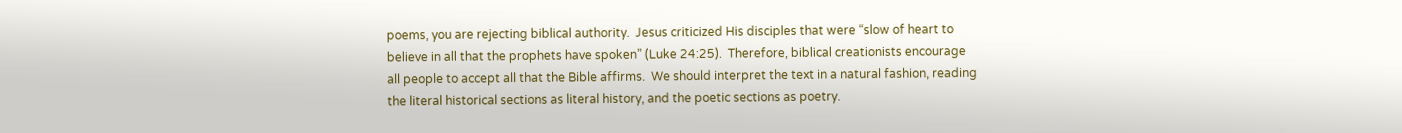poems, you are rejecting biblical authority.  Jesus criticized His disciples that were “slow of heart to believe in all that the prophets have spoken” (Luke 24:25).  Therefore, biblical creationists encourage all people to accept all that the Bible affirms.  We should interpret the text in a natural fashion, reading the literal historical sections as literal history, and the poetic sections as poetry.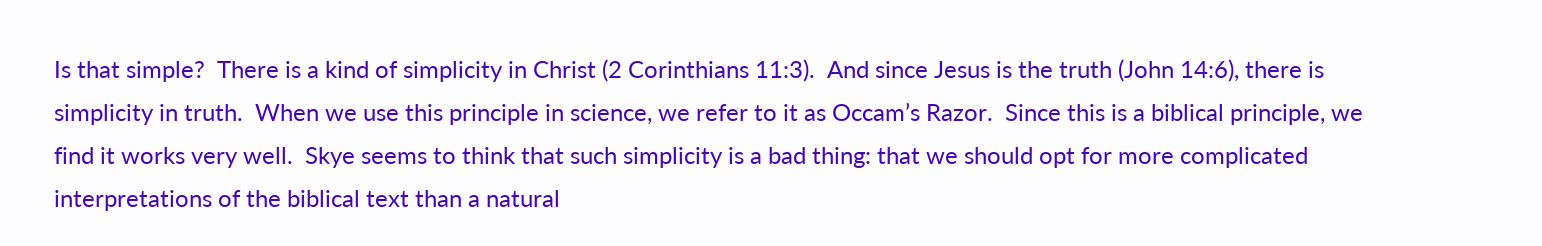Is that simple?  There is a kind of simplicity in Christ (2 Corinthians 11:3).  And since Jesus is the truth (John 14:6), there is simplicity in truth.  When we use this principle in science, we refer to it as Occam’s Razor.  Since this is a biblical principle, we find it works very well.  Skye seems to think that such simplicity is a bad thing: that we should opt for more complicated interpretations of the biblical text than a natural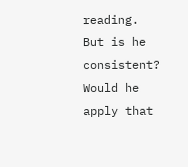reading.  But is he consistent?  Would he apply that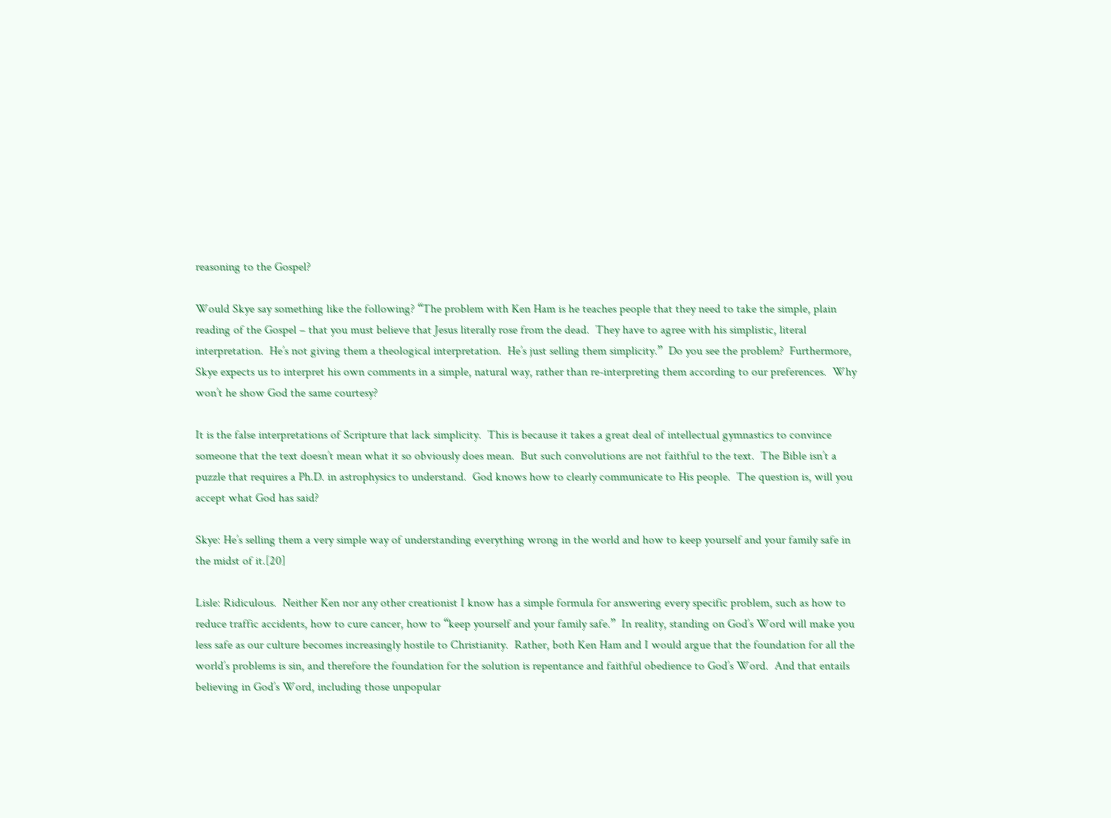reasoning to the Gospel?

Would Skye say something like the following? “The problem with Ken Ham is he teaches people that they need to take the simple, plain reading of the Gospel – that you must believe that Jesus literally rose from the dead.  They have to agree with his simplistic, literal interpretation.  He’s not giving them a theological interpretation.  He’s just selling them simplicity.”  Do you see the problem?  Furthermore, Skye expects us to interpret his own comments in a simple, natural way, rather than re-interpreting them according to our preferences.  Why won’t he show God the same courtesy?

It is the false interpretations of Scripture that lack simplicity.  This is because it takes a great deal of intellectual gymnastics to convince someone that the text doesn’t mean what it so obviously does mean.  But such convolutions are not faithful to the text.  The Bible isn’t a puzzle that requires a Ph.D. in astrophysics to understand.  God knows how to clearly communicate to His people.  The question is, will you accept what God has said?

Skye: He’s selling them a very simple way of understanding everything wrong in the world and how to keep yourself and your family safe in the midst of it.[20]

Lisle: Ridiculous.  Neither Ken nor any other creationist I know has a simple formula for answering every specific problem, such as how to reduce traffic accidents, how to cure cancer, how to “keep yourself and your family safe.”  In reality, standing on God’s Word will make you less safe as our culture becomes increasingly hostile to Christianity.  Rather, both Ken Ham and I would argue that the foundation for all the world’s problems is sin, and therefore the foundation for the solution is repentance and faithful obedience to God’s Word.  And that entails believing in God’s Word, including those unpopular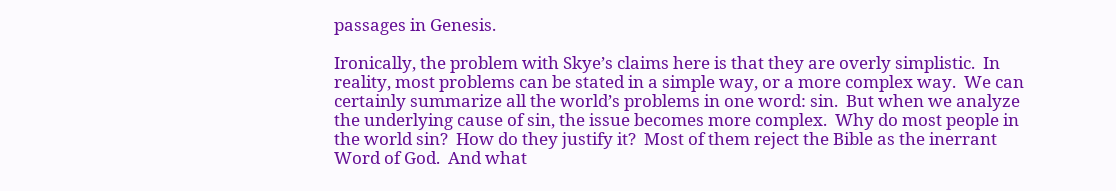passages in Genesis.

Ironically, the problem with Skye’s claims here is that they are overly simplistic.  In reality, most problems can be stated in a simple way, or a more complex way.  We can certainly summarize all the world’s problems in one word: sin.  But when we analyze the underlying cause of sin, the issue becomes more complex.  Why do most people in the world sin?  How do they justify it?  Most of them reject the Bible as the inerrant Word of God.  And what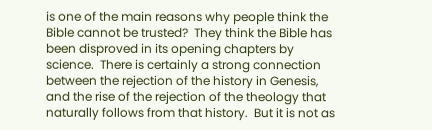is one of the main reasons why people think the Bible cannot be trusted?  They think the Bible has been disproved in its opening chapters by science.  There is certainly a strong connection between the rejection of the history in Genesis, and the rise of the rejection of the theology that naturally follows from that history.  But it is not as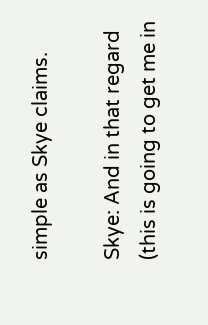simple as Skye claims.

Skye: And in that regard (this is going to get me in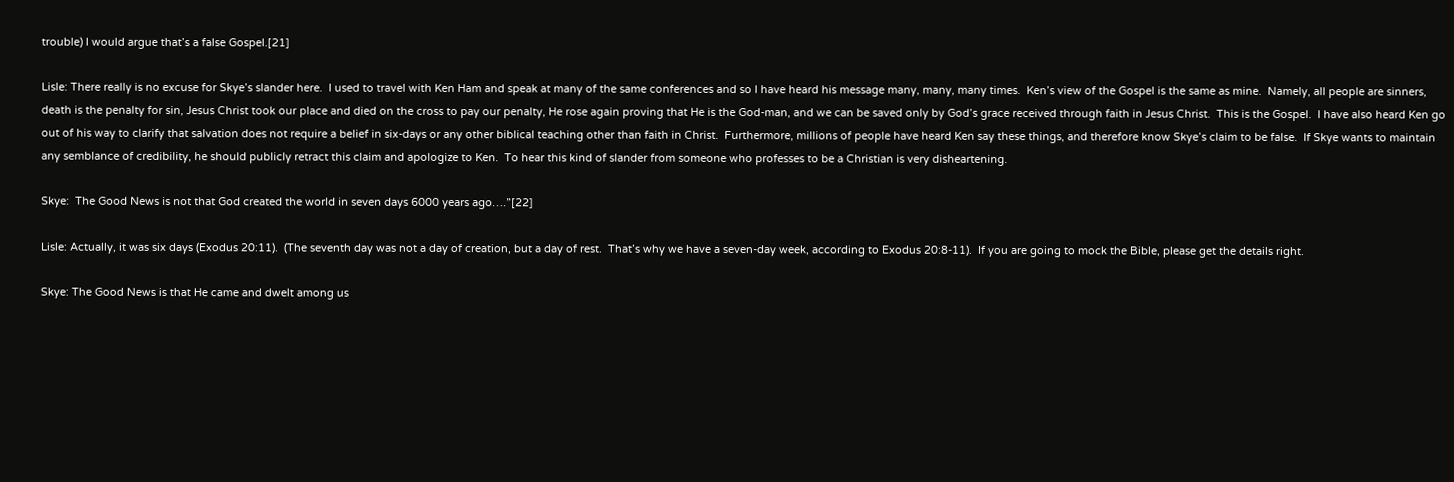trouble) I would argue that’s a false Gospel.[21]

Lisle: There really is no excuse for Skye’s slander here.  I used to travel with Ken Ham and speak at many of the same conferences and so I have heard his message many, many, many times.  Ken’s view of the Gospel is the same as mine.  Namely, all people are sinners, death is the penalty for sin, Jesus Christ took our place and died on the cross to pay our penalty, He rose again proving that He is the God-man, and we can be saved only by God’s grace received through faith in Jesus Christ.  This is the Gospel.  I have also heard Ken go out of his way to clarify that salvation does not require a belief in six-days or any other biblical teaching other than faith in Christ.  Furthermore, millions of people have heard Ken say these things, and therefore know Skye’s claim to be false.  If Skye wants to maintain any semblance of credibility, he should publicly retract this claim and apologize to Ken.  To hear this kind of slander from someone who professes to be a Christian is very disheartening.

Skye:  The Good News is not that God created the world in seven days 6000 years ago….”[22]

Lisle: Actually, it was six days (Exodus 20:11).  (The seventh day was not a day of creation, but a day of rest.  That’s why we have a seven-day week, according to Exodus 20:8-11).  If you are going to mock the Bible, please get the details right.

Skye: The Good News is that He came and dwelt among us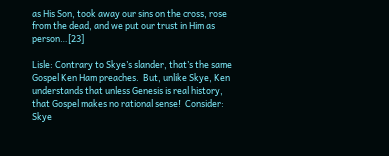as His Son, took away our sins on the cross, rose from the dead, and we put our trust in Him as person…[23]

Lisle: Contrary to Skye’s slander, that’s the same Gospel Ken Ham preaches.  But, unlike Skye, Ken understands that unless Genesis is real history, that Gospel makes no rational sense!  Consider: Skye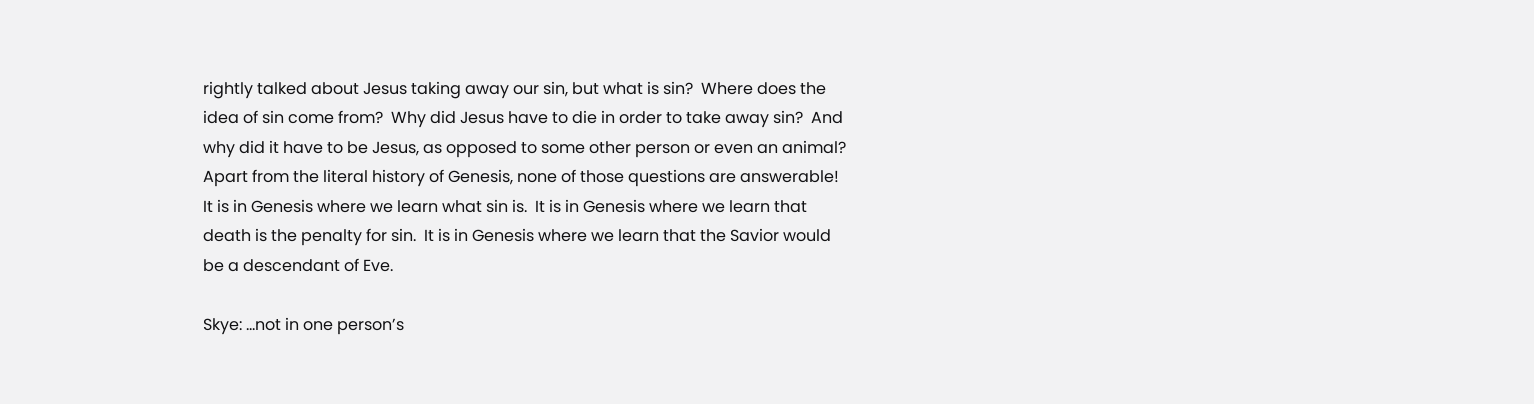rightly talked about Jesus taking away our sin, but what is sin?  Where does the idea of sin come from?  Why did Jesus have to die in order to take away sin?  And why did it have to be Jesus, as opposed to some other person or even an animal?  Apart from the literal history of Genesis, none of those questions are answerable!  It is in Genesis where we learn what sin is.  It is in Genesis where we learn that death is the penalty for sin.  It is in Genesis where we learn that the Savior would be a descendant of Eve.

Skye: …not in one person’s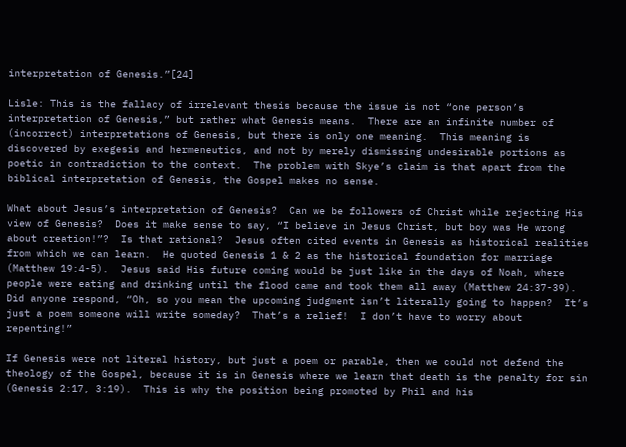interpretation of Genesis.”[24]

Lisle: This is the fallacy of irrelevant thesis because the issue is not “one person’s interpretation of Genesis,” but rather what Genesis means.  There are an infinite number of (incorrect) interpretations of Genesis, but there is only one meaning.  This meaning is discovered by exegesis and hermeneutics, and not by merely dismissing undesirable portions as poetic in contradiction to the context.  The problem with Skye’s claim is that apart from the biblical interpretation of Genesis, the Gospel makes no sense.

What about Jesus’s interpretation of Genesis?  Can we be followers of Christ while rejecting His view of Genesis?  Does it make sense to say, “I believe in Jesus Christ, but boy was He wrong about creation!”?  Is that rational?  Jesus often cited events in Genesis as historical realities from which we can learn.  He quoted Genesis 1 & 2 as the historical foundation for marriage (Matthew 19:4-5).  Jesus said His future coming would be just like in the days of Noah, where people were eating and drinking until the flood came and took them all away (Matthew 24:37-39).  Did anyone respond, “Oh, so you mean the upcoming judgment isn’t literally going to happen?  It’s just a poem someone will write someday?  That’s a relief!  I don’t have to worry about repenting!”

If Genesis were not literal history, but just a poem or parable, then we could not defend the theology of the Gospel, because it is in Genesis where we learn that death is the penalty for sin (Genesis 2:17, 3:19).  This is why the position being promoted by Phil and his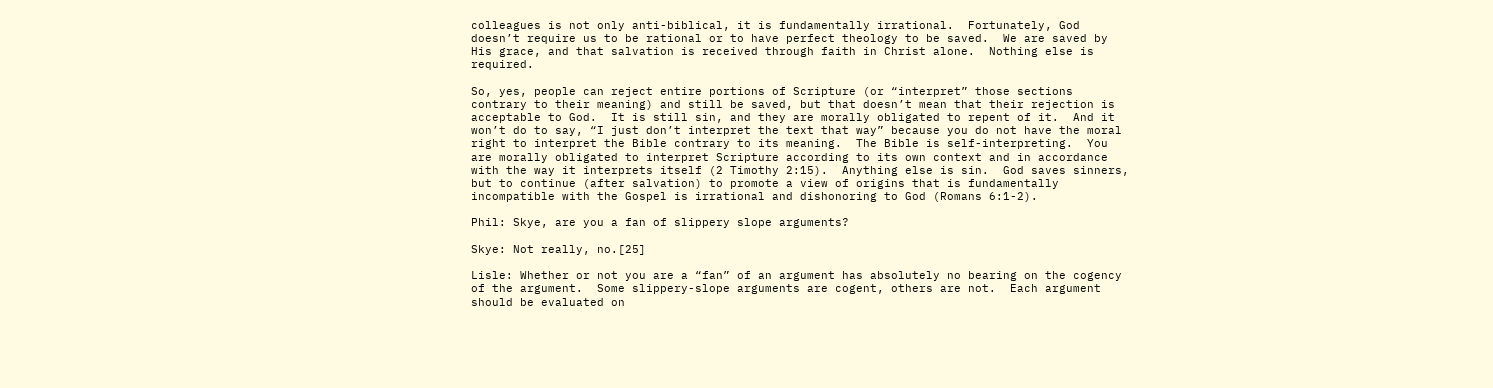colleagues is not only anti-biblical, it is fundamentally irrational.  Fortunately, God doesn’t require us to be rational or to have perfect theology to be saved.  We are saved by His grace, and that salvation is received through faith in Christ alone.  Nothing else is required.

So, yes, people can reject entire portions of Scripture (or “interpret” those sections contrary to their meaning) and still be saved, but that doesn’t mean that their rejection is acceptable to God.  It is still sin, and they are morally obligated to repent of it.  And it won’t do to say, “I just don’t interpret the text that way” because you do not have the moral right to interpret the Bible contrary to its meaning.  The Bible is self-interpreting.  You are morally obligated to interpret Scripture according to its own context and in accordance with the way it interprets itself (2 Timothy 2:15).  Anything else is sin.  God saves sinners, but to continue (after salvation) to promote a view of origins that is fundamentally incompatible with the Gospel is irrational and dishonoring to God (Romans 6:1-2).

Phil: Skye, are you a fan of slippery slope arguments?

Skye: Not really, no.[25]

Lisle: Whether or not you are a “fan” of an argument has absolutely no bearing on the cogency of the argument.  Some slippery-slope arguments are cogent, others are not.  Each argument should be evaluated on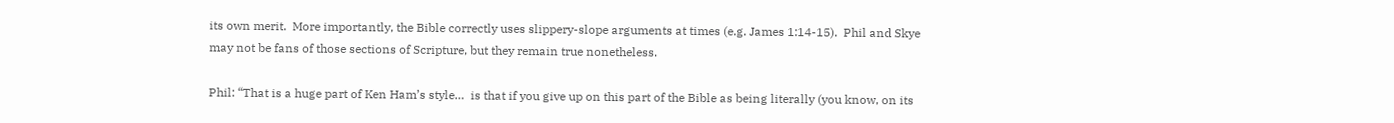its own merit.  More importantly, the Bible correctly uses slippery-slope arguments at times (e.g. James 1:14-15).  Phil and Skye may not be fans of those sections of Scripture, but they remain true nonetheless.

Phil: “That is a huge part of Ken Ham’s style…  is that if you give up on this part of the Bible as being literally (you know, on its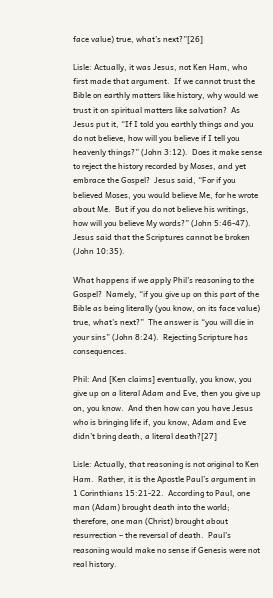face value) true, what’s next?”[26]

Lisle: Actually, it was Jesus, not Ken Ham, who first made that argument.  If we cannot trust the Bible on earthly matters like history, why would we trust it on spiritual matters like salvation?  As Jesus put it, “If I told you earthly things and you do not believe, how will you believe if I tell you heavenly things?” (John 3:12).  Does it make sense to reject the history recorded by Moses, and yet embrace the Gospel?  Jesus said, “For if you believed Moses, you would believe Me, for he wrote about Me.  But if you do not believe his writings, how will you believe My words?” (John 5:46-47).  Jesus said that the Scriptures cannot be broken (John 10:35).

What happens if we apply Phil’s reasoning to the Gospel?  Namely, “if you give up on this part of the Bible as being literally (you know, on its face value) true, what’s next?”  The answer is “you will die in your sins” (John 8:24).  Rejecting Scripture has consequences.

Phil: And [Ken claims] eventually, you know, you give up on a literal Adam and Eve, then you give up on, you know.  And then how can you have Jesus who is bringing life if, you know, Adam and Eve didn’t bring death, a literal death?[27]

Lisle: Actually, that reasoning is not original to Ken Ham.  Rather, it is the Apostle Paul’s argument in 1 Corinthians 15:21-22.  According to Paul, one man (Adam) brought death into the world; therefore, one man (Christ) brought about resurrection – the reversal of death.  Paul’s reasoning would make no sense if Genesis were not real history.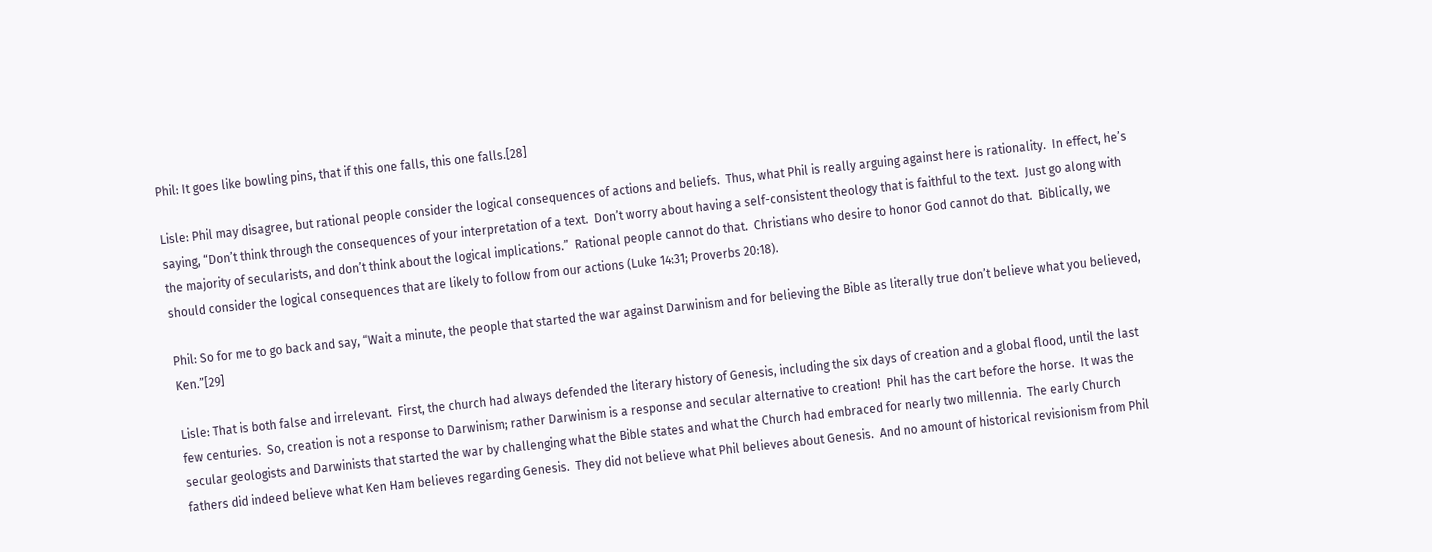Phil: It goes like bowling pins, that if this one falls, this one falls.[28]

Lisle: Phil may disagree, but rational people consider the logical consequences of actions and beliefs.  Thus, what Phil is really arguing against here is rationality.  In effect, he’s saying, “Don’t think through the consequences of your interpretation of a text.  Don’t worry about having a self-consistent theology that is faithful to the text.  Just go along with the majority of secularists, and don’t think about the logical implications.”  Rational people cannot do that.  Christians who desire to honor God cannot do that.  Biblically, we should consider the logical consequences that are likely to follow from our actions (Luke 14:31; Proverbs 20:18).

Phil: So for me to go back and say, “Wait a minute, the people that started the war against Darwinism and for believing the Bible as literally true don’t believe what you believed, Ken.”[29]

Lisle: That is both false and irrelevant.  First, the church had always defended the literary history of Genesis, including the six days of creation and a global flood, until the last few centuries.  So, creation is not a response to Darwinism; rather Darwinism is a response and secular alternative to creation!  Phil has the cart before the horse.  It was the secular geologists and Darwinists that started the war by challenging what the Bible states and what the Church had embraced for nearly two millennia.  The early Church fathers did indeed believe what Ken Ham believes regarding Genesis.  They did not believe what Phil believes about Genesis.  And no amount of historical revisionism from Phil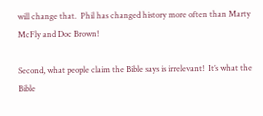will change that.  Phil has changed history more often than Marty McFly and Doc Brown!

Second, what people claim the Bible says is irrelevant!  It’s what the Bible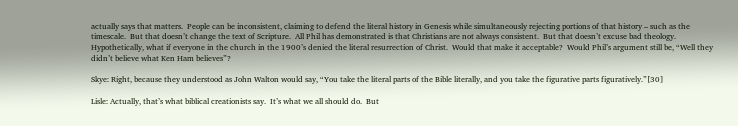actually says that matters.  People can be inconsistent, claiming to defend the literal history in Genesis while simultaneously rejecting portions of that history – such as the timescale.  But that doesn’t change the text of Scripture.  All Phil has demonstrated is that Christians are not always consistent.  But that doesn’t excuse bad theology.  Hypothetically, what if everyone in the church in the 1900’s denied the literal resurrection of Christ.  Would that make it acceptable?  Would Phil’s argument still be, “Well they didn’t believe what Ken Ham believes”?

Skye: Right, because they understood as John Walton would say, “You take the literal parts of the Bible literally, and you take the figurative parts figuratively.”[30]

Lisle: Actually, that’s what biblical creationists say.  It’s what we all should do.  But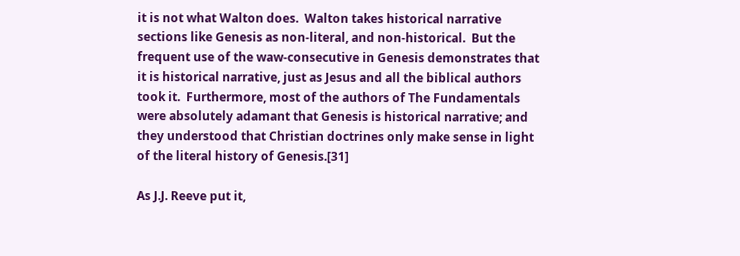it is not what Walton does.  Walton takes historical narrative sections like Genesis as non-literal, and non-historical.  But the frequent use of the waw-consecutive in Genesis demonstrates that it is historical narrative, just as Jesus and all the biblical authors took it.  Furthermore, most of the authors of The Fundamentals were absolutely adamant that Genesis is historical narrative; and they understood that Christian doctrines only make sense in light of the literal history of Genesis.[31]

As J.J. Reeve put it,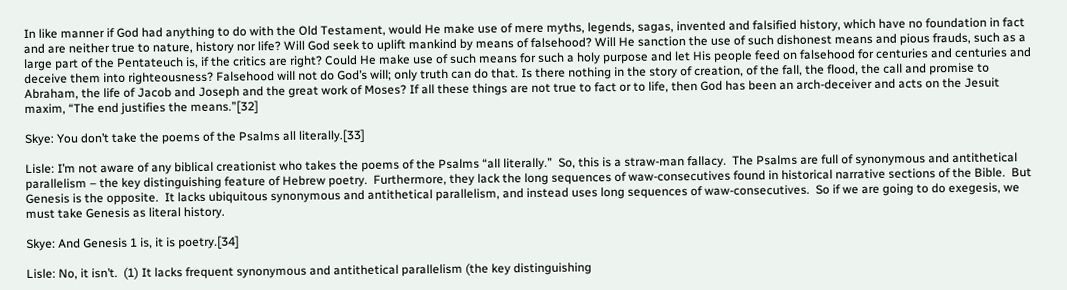In like manner if God had anything to do with the Old Testament, would He make use of mere myths, legends, sagas, invented and falsified history, which have no foundation in fact and are neither true to nature, history nor life? Will God seek to uplift mankind by means of falsehood? Will He sanction the use of such dishonest means and pious frauds, such as a large part of the Pentateuch is, if the critics are right? Could He make use of such means for such a holy purpose and let His people feed on falsehood for centuries and centuries and deceive them into righteousness? Falsehood will not do God’s will; only truth can do that. Is there nothing in the story of creation, of the fall, the flood, the call and promise to Abraham, the life of Jacob and Joseph and the great work of Moses? If all these things are not true to fact or to life, then God has been an arch-deceiver and acts on the Jesuit maxim, “The end justifies the means.”[32]

Skye: You don’t take the poems of the Psalms all literally.[33]

Lisle: I’m not aware of any biblical creationist who takes the poems of the Psalms “all literally.”  So, this is a straw-man fallacy.  The Psalms are full of synonymous and antithetical parallelism – the key distinguishing feature of Hebrew poetry.  Furthermore, they lack the long sequences of waw-consecutives found in historical narrative sections of the Bible.  But Genesis is the opposite.  It lacks ubiquitous synonymous and antithetical parallelism, and instead uses long sequences of waw-consecutives.  So if we are going to do exegesis, we must take Genesis as literal history.

Skye: And Genesis 1 is, it is poetry.[34]

Lisle: No, it isn’t.  (1) It lacks frequent synonymous and antithetical parallelism (the key distinguishing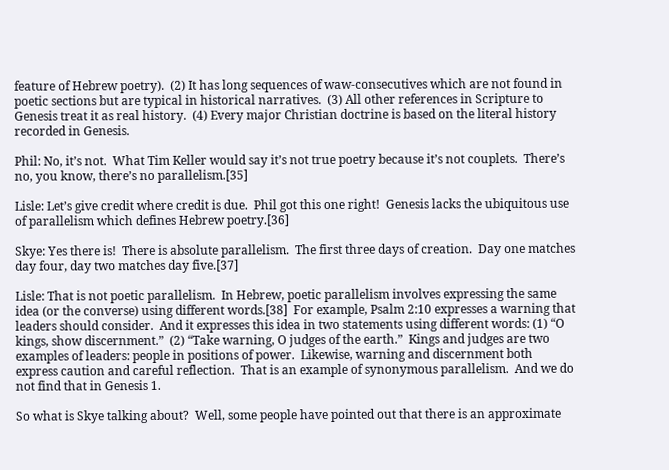feature of Hebrew poetry).  (2) It has long sequences of waw-consecutives which are not found in poetic sections but are typical in historical narratives.  (3) All other references in Scripture to Genesis treat it as real history.  (4) Every major Christian doctrine is based on the literal history recorded in Genesis.

Phil: No, it’s not.  What Tim Keller would say it’s not true poetry because it’s not couplets.  There’s no, you know, there’s no parallelism.[35]

Lisle: Let’s give credit where credit is due.  Phil got this one right!  Genesis lacks the ubiquitous use of parallelism which defines Hebrew poetry.[36]

Skye: Yes there is!  There is absolute parallelism.  The first three days of creation.  Day one matches day four, day two matches day five.[37]

Lisle: That is not poetic parallelism.  In Hebrew, poetic parallelism involves expressing the same idea (or the converse) using different words.[38]  For example, Psalm 2:10 expresses a warning that leaders should consider.  And it expresses this idea in two statements using different words: (1) “O kings, show discernment.”  (2) “Take warning, O judges of the earth.”  Kings and judges are two examples of leaders: people in positions of power.  Likewise, warning and discernment both express caution and careful reflection.  That is an example of synonymous parallelism.  And we do not find that in Genesis 1.

So what is Skye talking about?  Well, some people have pointed out that there is an approximate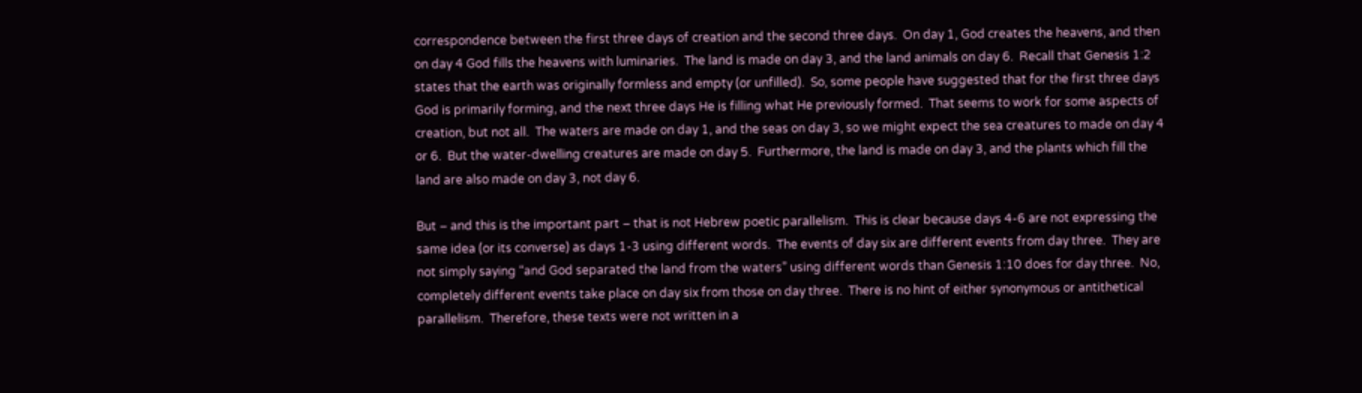correspondence between the first three days of creation and the second three days.  On day 1, God creates the heavens, and then on day 4 God fills the heavens with luminaries.  The land is made on day 3, and the land animals on day 6.  Recall that Genesis 1:2 states that the earth was originally formless and empty (or unfilled).  So, some people have suggested that for the first three days God is primarily forming, and the next three days He is filling what He previously formed.  That seems to work for some aspects of creation, but not all.  The waters are made on day 1, and the seas on day 3, so we might expect the sea creatures to made on day 4 or 6.  But the water-dwelling creatures are made on day 5.  Furthermore, the land is made on day 3, and the plants which fill the land are also made on day 3, not day 6.

But – and this is the important part – that is not Hebrew poetic parallelism.  This is clear because days 4-6 are not expressing the same idea (or its converse) as days 1-3 using different words.  The events of day six are different events from day three.  They are not simply saying “and God separated the land from the waters” using different words than Genesis 1:10 does for day three.  No, completely different events take place on day six from those on day three.  There is no hint of either synonymous or antithetical parallelism.  Therefore, these texts were not written in a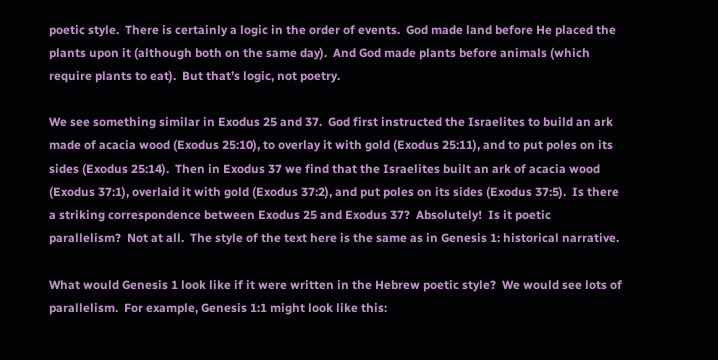poetic style.  There is certainly a logic in the order of events.  God made land before He placed the plants upon it (although both on the same day).  And God made plants before animals (which require plants to eat).  But that’s logic, not poetry.

We see something similar in Exodus 25 and 37.  God first instructed the Israelites to build an ark made of acacia wood (Exodus 25:10), to overlay it with gold (Exodus 25:11), and to put poles on its sides (Exodus 25:14).  Then in Exodus 37 we find that the Israelites built an ark of acacia wood (Exodus 37:1), overlaid it with gold (Exodus 37:2), and put poles on its sides (Exodus 37:5).  Is there a striking correspondence between Exodus 25 and Exodus 37?  Absolutely!  Is it poetic parallelism?  Not at all.  The style of the text here is the same as in Genesis 1: historical narrative.

What would Genesis 1 look like if it were written in the Hebrew poetic style?  We would see lots of parallelism.  For example, Genesis 1:1 might look like this: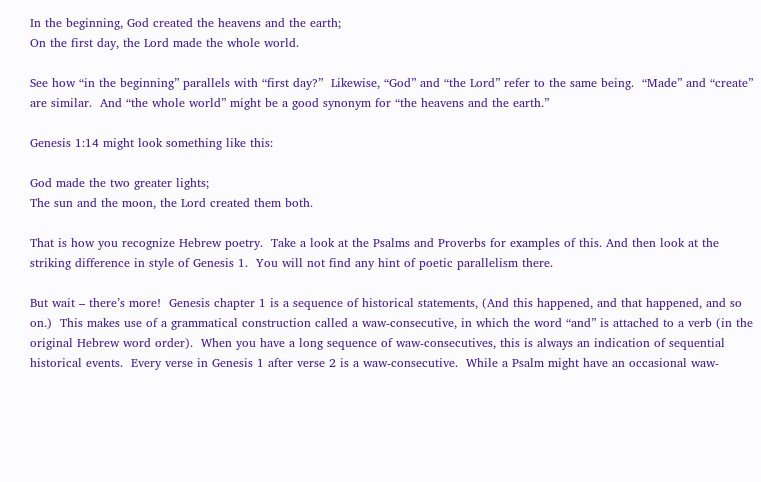In the beginning, God created the heavens and the earth;
On the first day, the Lord made the whole world.

See how “in the beginning” parallels with “first day?”  Likewise, “God” and “the Lord” refer to the same being.  “Made” and “create” are similar.  And “the whole world” might be a good synonym for “the heavens and the earth.”

Genesis 1:14 might look something like this:

God made the two greater lights;
The sun and the moon, the Lord created them both.

That is how you recognize Hebrew poetry.  Take a look at the Psalms and Proverbs for examples of this. And then look at the striking difference in style of Genesis 1.  You will not find any hint of poetic parallelism there.

But wait – there’s more!  Genesis chapter 1 is a sequence of historical statements, (And this happened, and that happened, and so on.)  This makes use of a grammatical construction called a waw-consecutive, in which the word “and” is attached to a verb (in the original Hebrew word order).  When you have a long sequence of waw-consecutives, this is always an indication of sequential historical events.  Every verse in Genesis 1 after verse 2 is a waw-consecutive.  While a Psalm might have an occasional waw-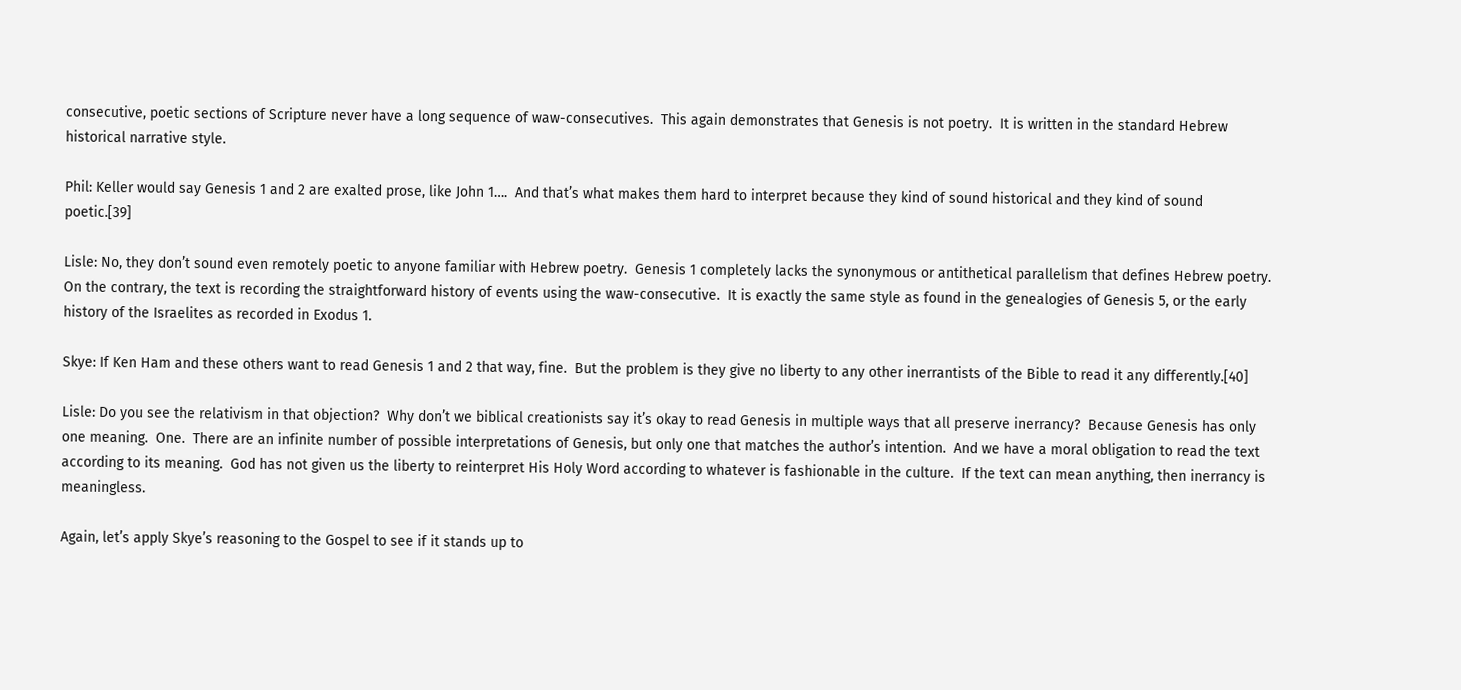consecutive, poetic sections of Scripture never have a long sequence of waw-consecutives.  This again demonstrates that Genesis is not poetry.  It is written in the standard Hebrew historical narrative style.

Phil: Keller would say Genesis 1 and 2 are exalted prose, like John 1….  And that’s what makes them hard to interpret because they kind of sound historical and they kind of sound poetic.[39]

Lisle: No, they don’t sound even remotely poetic to anyone familiar with Hebrew poetry.  Genesis 1 completely lacks the synonymous or antithetical parallelism that defines Hebrew poetry.  On the contrary, the text is recording the straightforward history of events using the waw-consecutive.  It is exactly the same style as found in the genealogies of Genesis 5, or the early history of the Israelites as recorded in Exodus 1.

Skye: If Ken Ham and these others want to read Genesis 1 and 2 that way, fine.  But the problem is they give no liberty to any other inerrantists of the Bible to read it any differently.[40]

Lisle: Do you see the relativism in that objection?  Why don’t we biblical creationists say it’s okay to read Genesis in multiple ways that all preserve inerrancy?  Because Genesis has only one meaning.  One.  There are an infinite number of possible interpretations of Genesis, but only one that matches the author’s intention.  And we have a moral obligation to read the text according to its meaning.  God has not given us the liberty to reinterpret His Holy Word according to whatever is fashionable in the culture.  If the text can mean anything, then inerrancy is meaningless.

Again, let’s apply Skye’s reasoning to the Gospel to see if it stands up to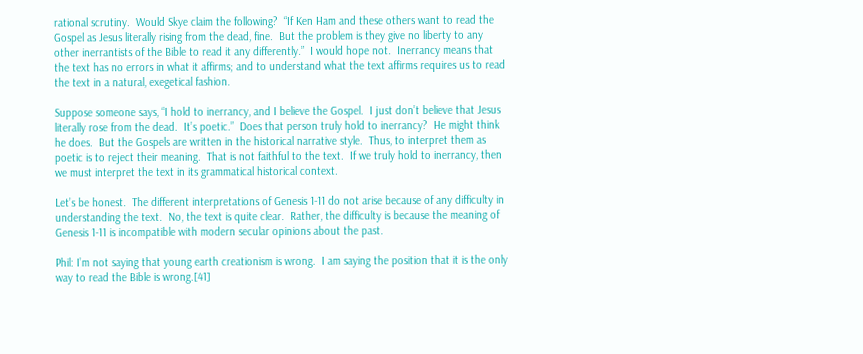rational scrutiny.  Would Skye claim the following?  “If Ken Ham and these others want to read the Gospel as Jesus literally rising from the dead, fine.  But the problem is they give no liberty to any other inerrantists of the Bible to read it any differently.”  I would hope not.  Inerrancy means that the text has no errors in what it affirms; and to understand what the text affirms requires us to read the text in a natural, exegetical fashion.

Suppose someone says, “I hold to inerrancy, and I believe the Gospel.  I just don’t believe that Jesus literally rose from the dead.  It’s poetic.”  Does that person truly hold to inerrancy?  He might think he does.  But the Gospels are written in the historical narrative style.  Thus, to interpret them as poetic is to reject their meaning.  That is not faithful to the text.  If we truly hold to inerrancy, then we must interpret the text in its grammatical historical context.

Let’s be honest.  The different interpretations of Genesis 1-11 do not arise because of any difficulty in understanding the text.  No, the text is quite clear.  Rather, the difficulty is because the meaning of Genesis 1-11 is incompatible with modern secular opinions about the past.

Phil: I’m not saying that young earth creationism is wrong.  I am saying the position that it is the only way to read the Bible is wrong.[41]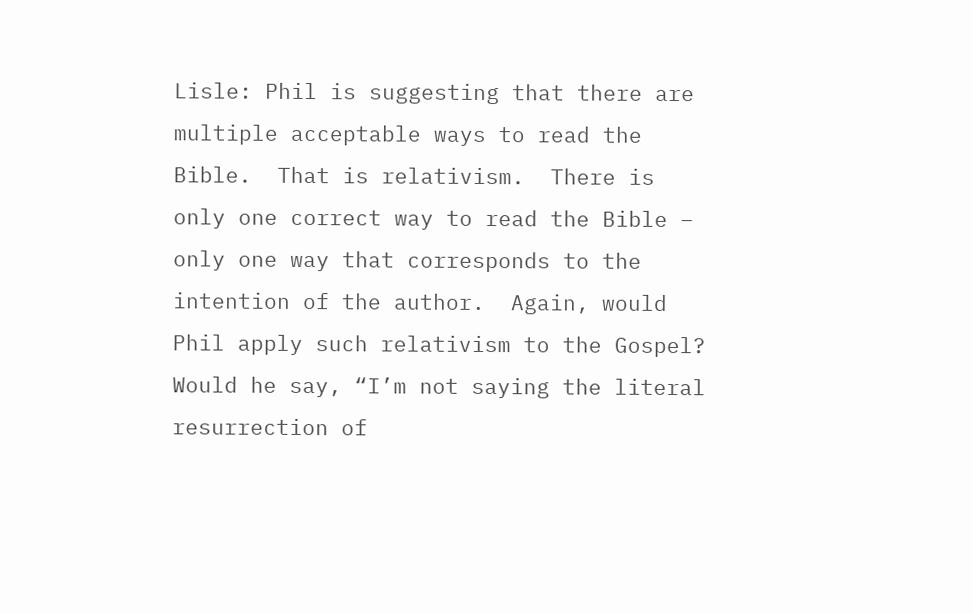Lisle: Phil is suggesting that there are multiple acceptable ways to read the Bible.  That is relativism.  There is only one correct way to read the Bible – only one way that corresponds to the intention of the author.  Again, would Phil apply such relativism to the Gospel?  Would he say, “I’m not saying the literal resurrection of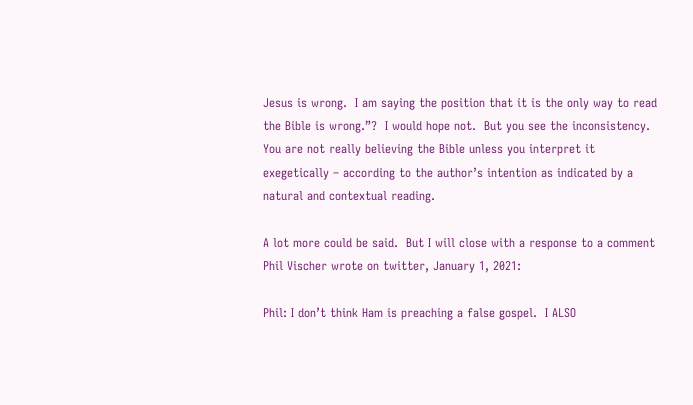Jesus is wrong.  I am saying the position that it is the only way to read the Bible is wrong.”?  I would hope not.  But you see the inconsistency.  You are not really believing the Bible unless you interpret it exegetically – according to the author’s intention as indicated by a natural and contextual reading.

A lot more could be said.  But I will close with a response to a comment Phil Vischer wrote on twitter, January 1, 2021:

Phil: I don’t think Ham is preaching a false gospel.  I ALSO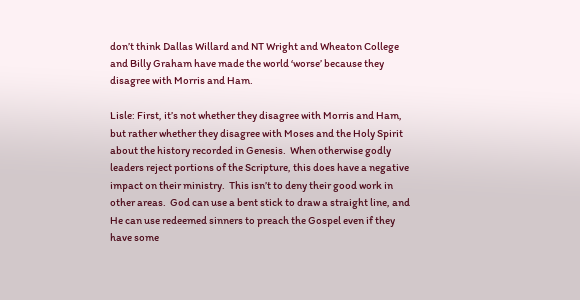don’t think Dallas Willard and NT Wright and Wheaton College and Billy Graham have made the world ‘worse’ because they disagree with Morris and Ham.

Lisle: First, it’s not whether they disagree with Morris and Ham, but rather whether they disagree with Moses and the Holy Spirit about the history recorded in Genesis.  When otherwise godly leaders reject portions of the Scripture, this does have a negative impact on their ministry.  This isn’t to deny their good work in other areas.  God can use a bent stick to draw a straight line, and He can use redeemed sinners to preach the Gospel even if they have some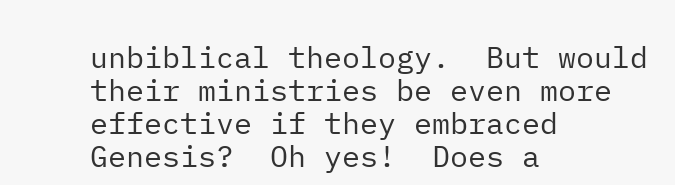unbiblical theology.  But would their ministries be even more effective if they embraced Genesis?  Oh yes!  Does a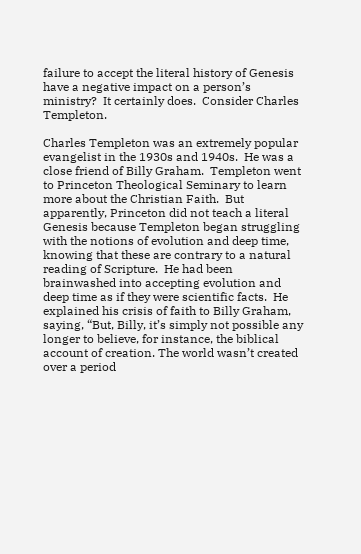failure to accept the literal history of Genesis have a negative impact on a person’s ministry?  It certainly does.  Consider Charles Templeton.

Charles Templeton was an extremely popular evangelist in the 1930s and 1940s.  He was a close friend of Billy Graham.  Templeton went to Princeton Theological Seminary to learn more about the Christian Faith.  But apparently, Princeton did not teach a literal Genesis because Templeton began struggling with the notions of evolution and deep time, knowing that these are contrary to a natural reading of Scripture.  He had been brainwashed into accepting evolution and deep time as if they were scientific facts.  He explained his crisis of faith to Billy Graham, saying, “But, Billy, it’s simply not possible any longer to believe, for instance, the biblical account of creation. The world wasn’t created over a period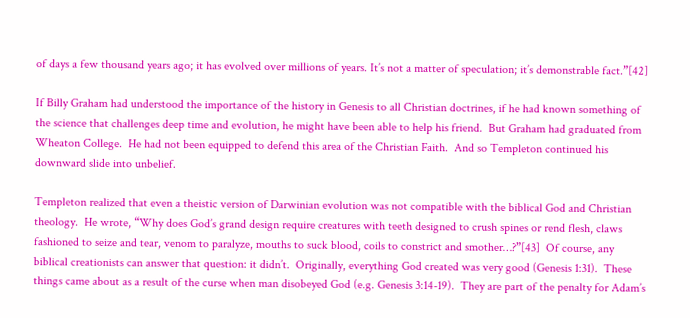of days a few thousand years ago; it has evolved over millions of years. It’s not a matter of speculation; it’s demonstrable fact.”[42]

If Billy Graham had understood the importance of the history in Genesis to all Christian doctrines, if he had known something of the science that challenges deep time and evolution, he might have been able to help his friend.  But Graham had graduated from Wheaton College.  He had not been equipped to defend this area of the Christian Faith.  And so Templeton continued his downward slide into unbelief.

Templeton realized that even a theistic version of Darwinian evolution was not compatible with the biblical God and Christian theology.  He wrote, “Why does God’s grand design require creatures with teeth designed to crush spines or rend flesh, claws fashioned to seize and tear, venom to paralyze, mouths to suck blood, coils to constrict and smother…?”[43]  Of course, any biblical creationists can answer that question: it didn’t.  Originally, everything God created was very good (Genesis 1:31).  These things came about as a result of the curse when man disobeyed God (e.g. Genesis 3:14-19).  They are part of the penalty for Adam’s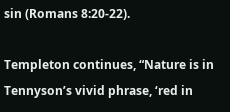sin (Romans 8:20-22).

Templeton continues, “Nature is in Tennyson’s vivid phrase, ‘red in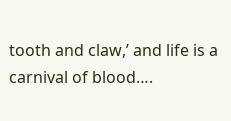tooth and claw,’ and life is a carnival of blood….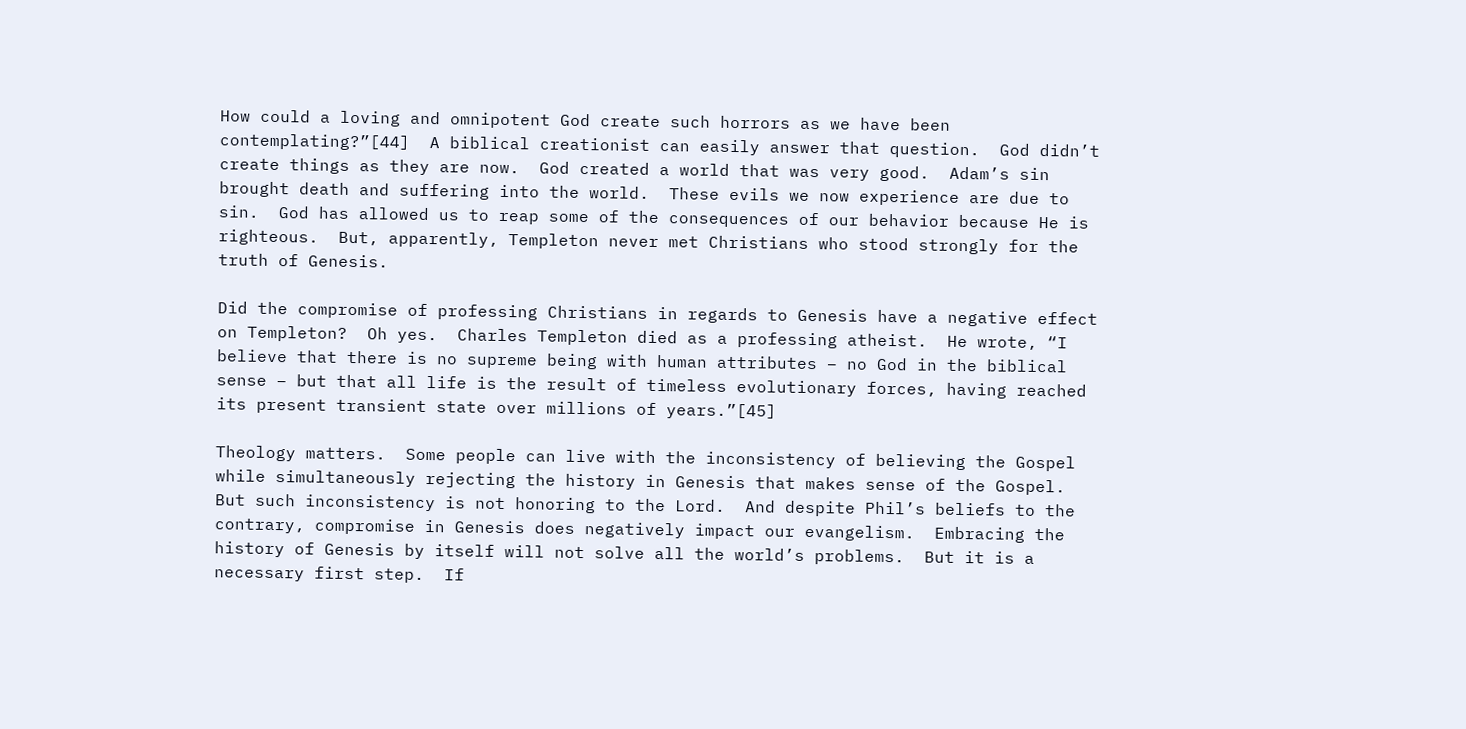How could a loving and omnipotent God create such horrors as we have been contemplating?”[44]  A biblical creationist can easily answer that question.  God didn’t create things as they are now.  God created a world that was very good.  Adam’s sin brought death and suffering into the world.  These evils we now experience are due to sin.  God has allowed us to reap some of the consequences of our behavior because He is righteous.  But, apparently, Templeton never met Christians who stood strongly for the truth of Genesis.

Did the compromise of professing Christians in regards to Genesis have a negative effect on Templeton?  Oh yes.  Charles Templeton died as a professing atheist.  He wrote, “I believe that there is no supreme being with human attributes – no God in the biblical sense – but that all life is the result of timeless evolutionary forces, having reached its present transient state over millions of years.”[45]

Theology matters.  Some people can live with the inconsistency of believing the Gospel while simultaneously rejecting the history in Genesis that makes sense of the Gospel.  But such inconsistency is not honoring to the Lord.  And despite Phil’s beliefs to the contrary, compromise in Genesis does negatively impact our evangelism.  Embracing the history of Genesis by itself will not solve all the world’s problems.  But it is a necessary first step.  If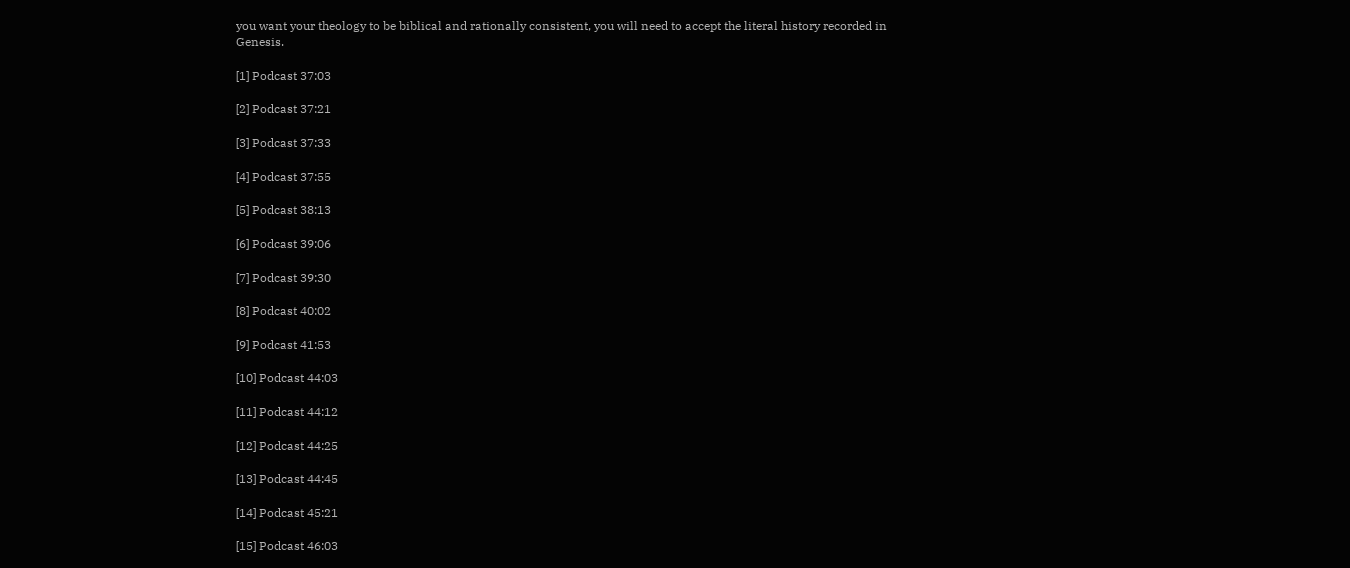you want your theology to be biblical and rationally consistent, you will need to accept the literal history recorded in Genesis.

[1] Podcast 37:03

[2] Podcast 37:21

[3] Podcast 37:33

[4] Podcast 37:55

[5] Podcast 38:13

[6] Podcast 39:06

[7] Podcast 39:30

[8] Podcast 40:02

[9] Podcast 41:53

[10] Podcast 44:03

[11] Podcast 44:12

[12] Podcast 44:25

[13] Podcast 44:45

[14] Podcast 45:21

[15] Podcast 46:03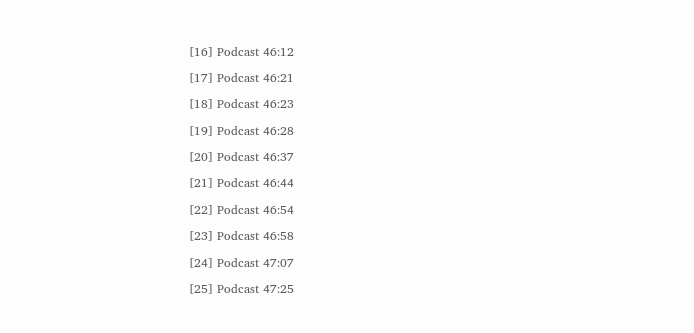[16] Podcast 46:12

[17] Podcast 46:21

[18] Podcast 46:23

[19] Podcast 46:28

[20] Podcast 46:37

[21] Podcast 46:44

[22] Podcast 46:54

[23] Podcast 46:58

[24] Podcast 47:07

[25] Podcast 47:25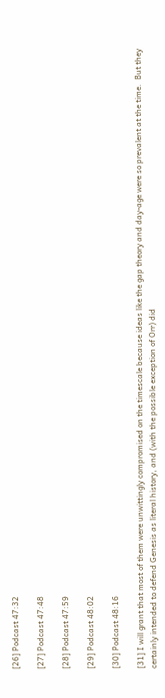[26] Podcast 47:32

[27] Podcast 47:48

[28] Podcast 47:59

[29] Podcast 48:02

[30] Podcast 48:16

[31] I will grant that most of them were unwittingly compromised on the timescale because ideas like the gap theory and day-age were so prevalent at the time.  But they certainly intended to defend Genesis as literal history, and (with the possible exception of Orr) did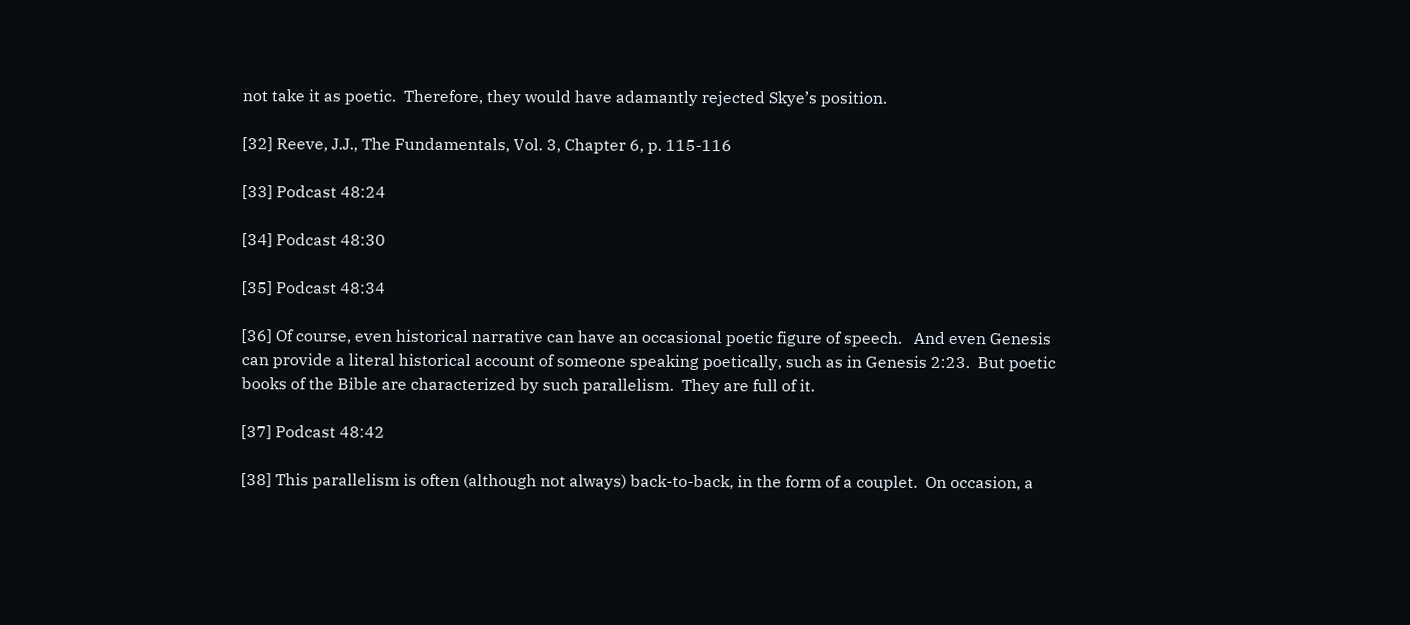not take it as poetic.  Therefore, they would have adamantly rejected Skye’s position.

[32] Reeve, J.J., The Fundamentals, Vol. 3, Chapter 6, p. 115-116

[33] Podcast 48:24

[34] Podcast 48:30

[35] Podcast 48:34

[36] Of course, even historical narrative can have an occasional poetic figure of speech.   And even Genesis can provide a literal historical account of someone speaking poetically, such as in Genesis 2:23.  But poetic books of the Bible are characterized by such parallelism.  They are full of it.

[37] Podcast 48:42

[38] This parallelism is often (although not always) back-to-back, in the form of a couplet.  On occasion, a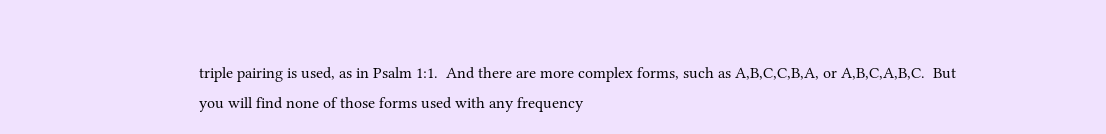triple pairing is used, as in Psalm 1:1.  And there are more complex forms, such as A,B,C,C,B,A, or A,B,C,A,B,C.  But you will find none of those forms used with any frequency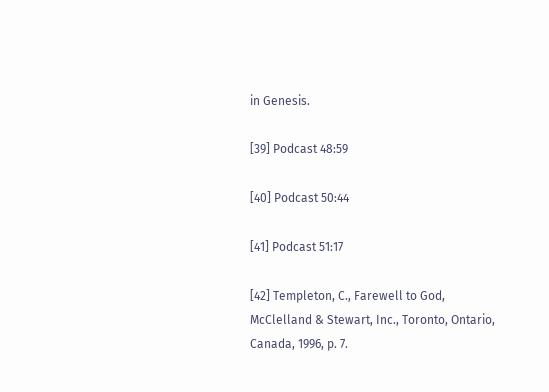in Genesis.

[39] Podcast 48:59

[40] Podcast 50:44

[41] Podcast 51:17

[42] Templeton, C., Farewell to God, McClelland & Stewart, Inc., Toronto, Ontario, Canada, 1996, p. 7.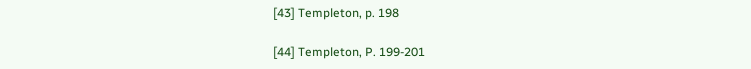[43] Templeton, p. 198

[44] Templeton, P. 199-201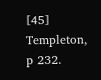[45] Templeton, p 232.